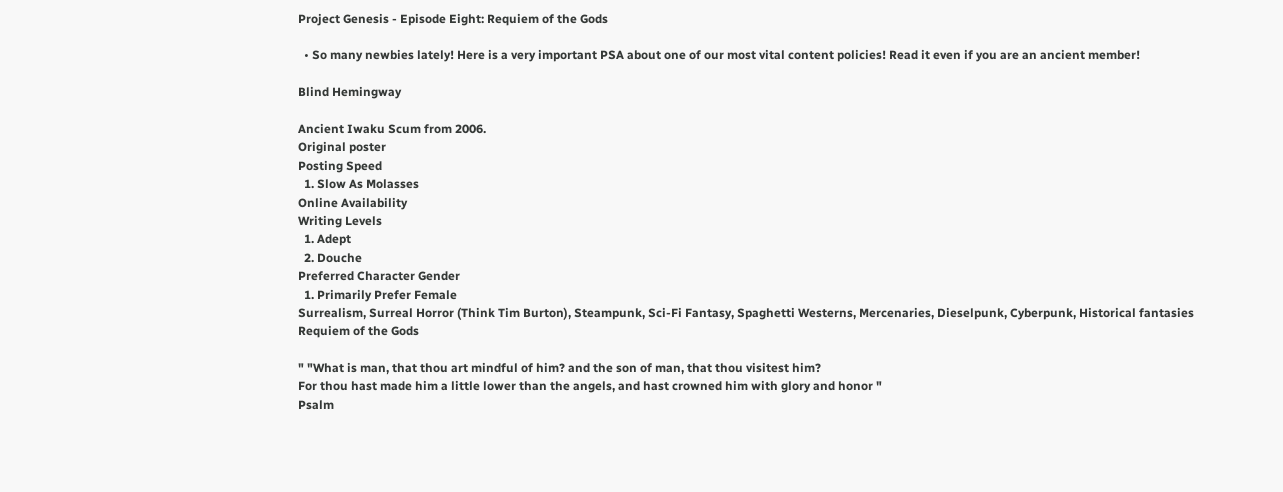Project Genesis - Episode Eight: Requiem of the Gods

  • So many newbies lately! Here is a very important PSA about one of our most vital content policies! Read it even if you are an ancient member!

Blind Hemingway

Ancient Iwaku Scum from 2006.
Original poster
Posting Speed
  1. Slow As Molasses
Online Availability
Writing Levels
  1. Adept
  2. Douche
Preferred Character Gender
  1. Primarily Prefer Female
Surrealism, Surreal Horror (Think Tim Burton), Steampunk, Sci-Fi Fantasy, Spaghetti Westerns, Mercenaries, Dieselpunk, Cyberpunk, Historical fantasies
Requiem of the Gods

" "What is man, that thou art mindful of him? and the son of man, that thou visitest him?
For thou hast made him a little lower than the angels, and hast crowned him with glory and honor "
Psalm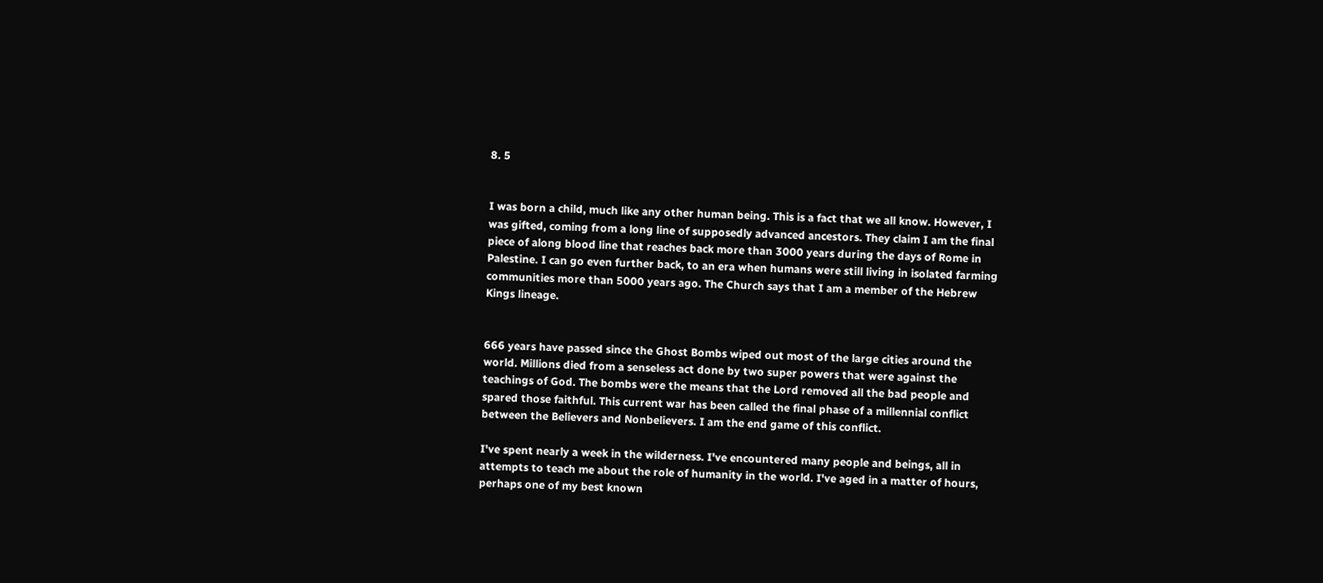8. 5


I was born a child, much like any other human being. This is a fact that we all know. However, I was gifted, coming from a long line of supposedly advanced ancestors. They claim I am the final piece of along blood line that reaches back more than 3000 years during the days of Rome in Palestine. I can go even further back, to an era when humans were still living in isolated farming communities more than 5000 years ago. The Church says that I am a member of the Hebrew Kings lineage.


666 years have passed since the Ghost Bombs wiped out most of the large cities around the world. Millions died from a senseless act done by two super powers that were against the teachings of God. The bombs were the means that the Lord removed all the bad people and spared those faithful. This current war has been called the final phase of a millennial conflict between the Believers and Nonbelievers. I am the end game of this conflict.

I've spent nearly a week in the wilderness. I've encountered many people and beings, all in attempts to teach me about the role of humanity in the world. I've aged in a matter of hours, perhaps one of my best known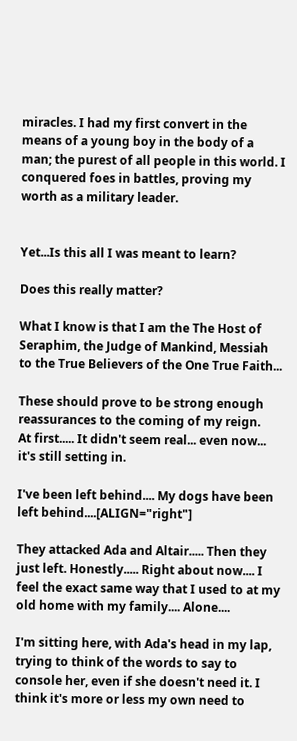miracles. I had my first convert in the means of a young boy in the body of a man; the purest of all people in this world. I conquered foes in battles, proving my worth as a military leader.


Yet...Is this all I was meant to learn?

Does this really matter?

What I know is that I am the The Host of Seraphim, the Judge of Mankind, Messiah to the True Believers of the One True Faith...

These should prove to be strong enough reassurances to the coming of my reign.
At first..... It didn't seem real... even now... it's still setting in.

I've been left behind.... My dogs have been left behind....[ALIGN="right"]

They attacked Ada and Altair..... Then they just left. Honestly..... Right about now.... I feel the exact same way that I used to at my old home with my family.... Alone....

I'm sitting here, with Ada's head in my lap, trying to think of the words to say to console her, even if she doesn't need it. I think it's more or less my own need to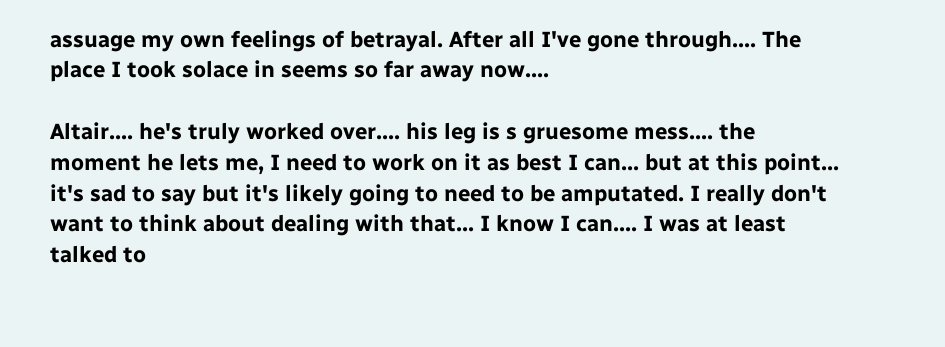assuage my own feelings of betrayal. After all I've gone through.... The place I took solace in seems so far away now....

Altair.... he's truly worked over.... his leg is s gruesome mess.... the moment he lets me, I need to work on it as best I can... but at this point... it's sad to say but it's likely going to need to be amputated. I really don't want to think about dealing with that... I know I can.... I was at least talked to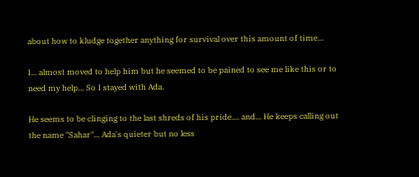about how to kludge together anything for survival over this amount of time...

I... almost moved to help him but he seemed to be pained to see me like this or to need my help... So I stayed with Ada.

He seems to be clinging to the last shreds of his pride.... and... He keeps calling out the name "Sahar"... Ada's quieter but no less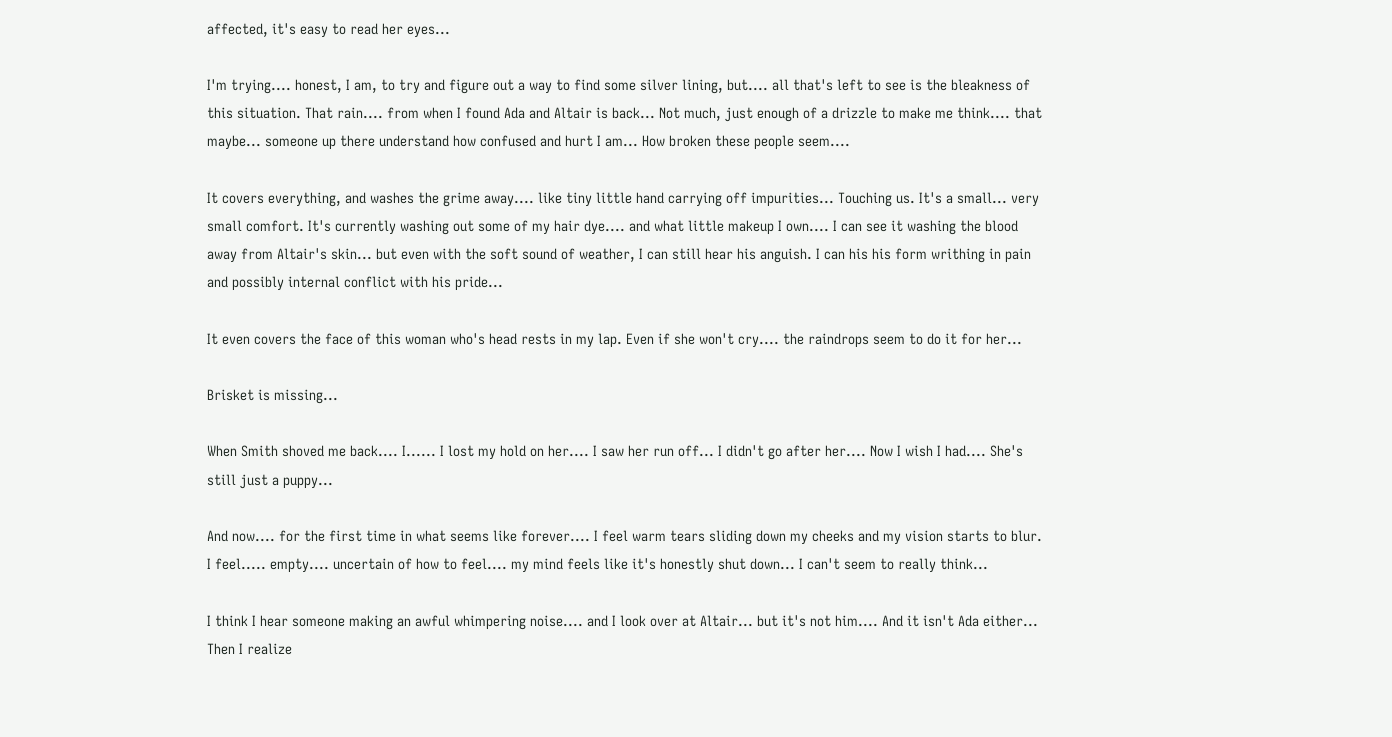affected, it's easy to read her eyes...

I'm trying.... honest, I am, to try and figure out a way to find some silver lining, but.... all that's left to see is the bleakness of this situation. That rain.... from when I found Ada and Altair is back... Not much, just enough of a drizzle to make me think.... that maybe... someone up there understand how confused and hurt I am... How broken these people seem....

It covers everything, and washes the grime away.... like tiny little hand carrying off impurities... Touching us. It's a small... very small comfort. It's currently washing out some of my hair dye.... and what little makeup I own.... I can see it washing the blood away from Altair's skin... but even with the soft sound of weather, I can still hear his anguish. I can his his form writhing in pain and possibly internal conflict with his pride...

It even covers the face of this woman who's head rests in my lap. Even if she won't cry.... the raindrops seem to do it for her...

Brisket is missing...

When Smith shoved me back.... I...... I lost my hold on her.... I saw her run off... I didn't go after her.... Now I wish I had.... She's still just a puppy...

And now.... for the first time in what seems like forever.... I feel warm tears sliding down my cheeks and my vision starts to blur. I feel..... empty.... uncertain of how to feel.... my mind feels like it's honestly shut down... I can't seem to really think...

I think I hear someone making an awful whimpering noise.... and I look over at Altair... but it's not him.... And it isn't Ada either... Then I realize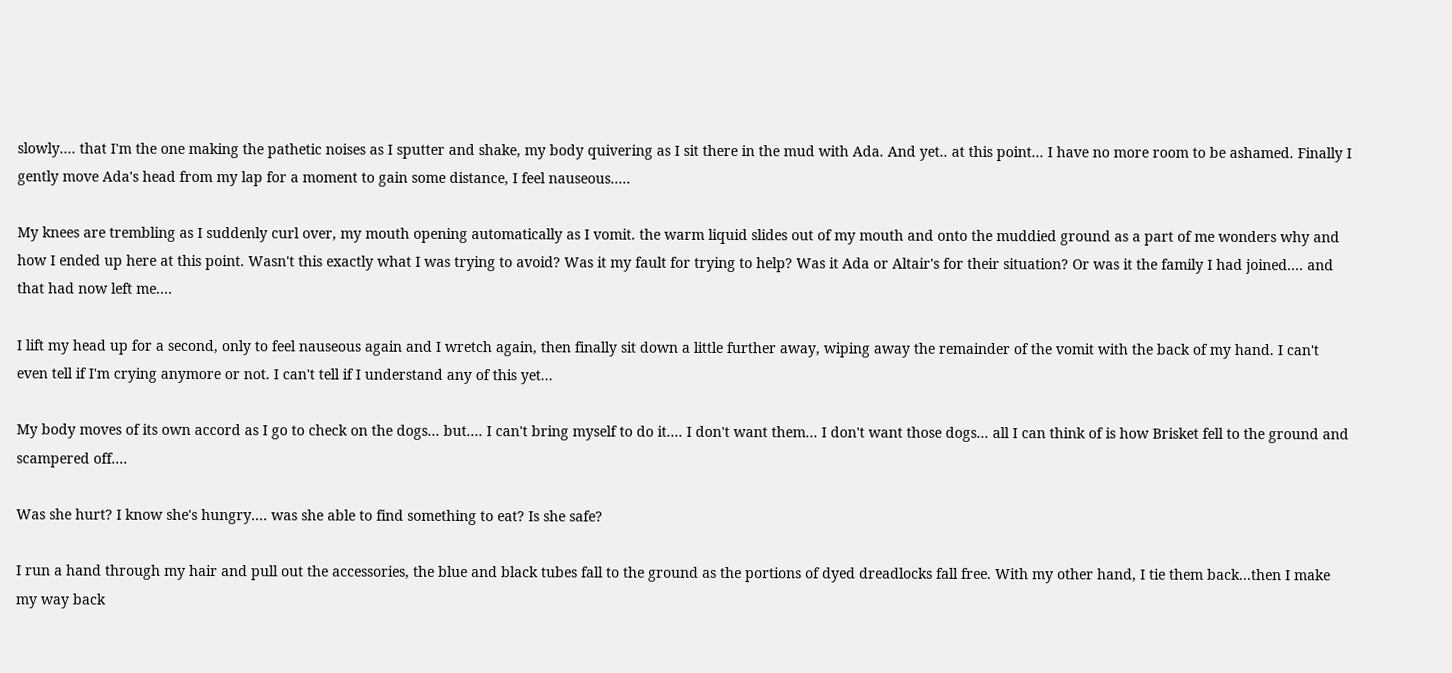slowly.... that I'm the one making the pathetic noises as I sputter and shake, my body quivering as I sit there in the mud with Ada. And yet.. at this point... I have no more room to be ashamed. Finally I gently move Ada's head from my lap for a moment to gain some distance, I feel nauseous.....

My knees are trembling as I suddenly curl over, my mouth opening automatically as I vomit. the warm liquid slides out of my mouth and onto the muddied ground as a part of me wonders why and how I ended up here at this point. Wasn't this exactly what I was trying to avoid? Was it my fault for trying to help? Was it Ada or Altair's for their situation? Or was it the family I had joined.... and that had now left me....

I lift my head up for a second, only to feel nauseous again and I wretch again, then finally sit down a little further away, wiping away the remainder of the vomit with the back of my hand. I can't even tell if I'm crying anymore or not. I can't tell if I understand any of this yet...

My body moves of its own accord as I go to check on the dogs... but.... I can't bring myself to do it.... I don't want them... I don't want those dogs... all I can think of is how Brisket fell to the ground and scampered off....

Was she hurt? I know she's hungry.... was she able to find something to eat? Is she safe?

I run a hand through my hair and pull out the accessories, the blue and black tubes fall to the ground as the portions of dyed dreadlocks fall free. With my other hand, I tie them back...then I make my way back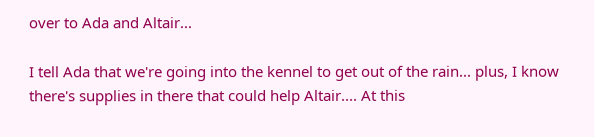over to Ada and Altair...

I tell Ada that we're going into the kennel to get out of the rain... plus, I know there's supplies in there that could help Altair.... At this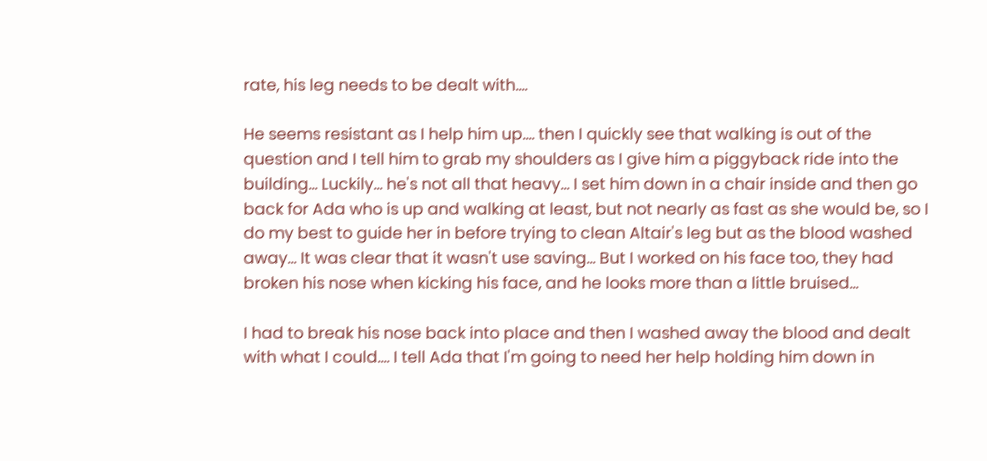rate, his leg needs to be dealt with....

He seems resistant as I help him up.... then I quickly see that walking is out of the question and I tell him to grab my shoulders as I give him a piggyback ride into the building... Luckily... he's not all that heavy... I set him down in a chair inside and then go back for Ada who is up and walking at least, but not nearly as fast as she would be, so I do my best to guide her in before trying to clean Altair's leg but as the blood washed away... It was clear that it wasn't use saving... But I worked on his face too, they had broken his nose when kicking his face, and he looks more than a little bruised...

I had to break his nose back into place and then I washed away the blood and dealt with what I could.... I tell Ada that I'm going to need her help holding him down in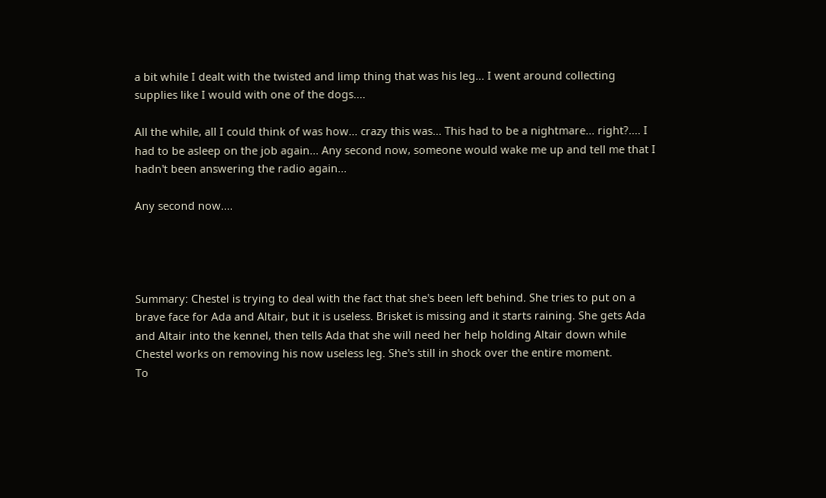a bit while I dealt with the twisted and limp thing that was his leg... I went around collecting supplies like I would with one of the dogs....

All the while, all I could think of was how... crazy this was... This had to be a nightmare... right?.... I had to be asleep on the job again... Any second now, someone would wake me up and tell me that I hadn't been answering the radio again...

Any second now....




Summary: Chestel is trying to deal with the fact that she's been left behind. She tries to put on a brave face for Ada and Altair, but it is useless. Brisket is missing and it starts raining. She gets Ada and Altair into the kennel, then tells Ada that she will need her help holding Altair down while Chestel works on removing his now useless leg. She's still in shock over the entire moment.
To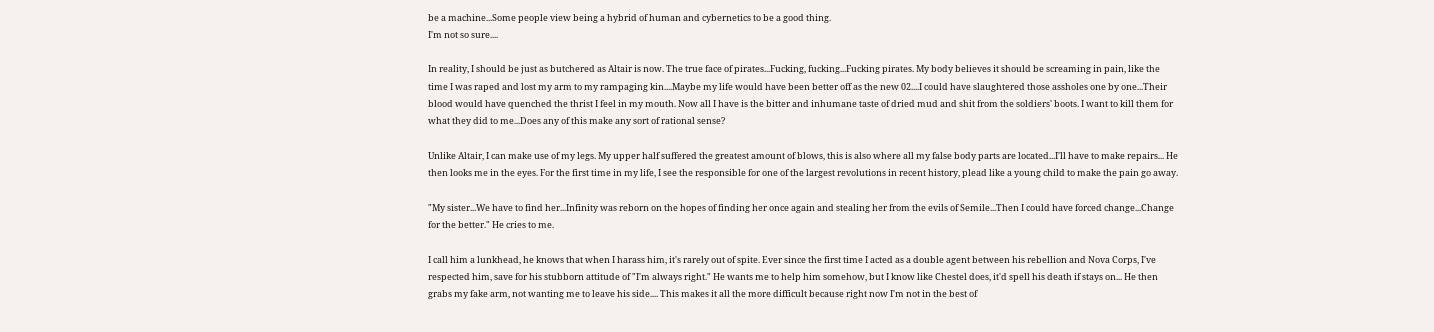be a machine...Some people view being a hybrid of human and cybernetics to be a good thing.
I'm not so sure....

In reality, I should be just as butchered as Altair is now. The true face of pirates...Fucking, fucking...Fucking pirates. My body believes it should be screaming in pain, like the time I was raped and lost my arm to my rampaging kin....Maybe my life would have been better off as the new 02....I could have slaughtered those assholes one by one...Their blood would have quenched the thrist I feel in my mouth. Now all I have is the bitter and inhumane taste of dried mud and shit from the soldiers' boots. I want to kill them for what they did to me...Does any of this make any sort of rational sense?

Unlike Altair, I can make use of my legs. My upper half suffered the greatest amount of blows, this is also where all my false body parts are located...I'll have to make repairs... He then looks me in the eyes. For the first time in my life, I see the responsible for one of the largest revolutions in recent history, plead like a young child to make the pain go away.

"My sister...We have to find her...Infinity was reborn on the hopes of finding her once again and stealing her from the evils of Semile...Then I could have forced change...Change for the better." He cries to me.

I call him a lunkhead, he knows that when I harass him, it's rarely out of spite. Ever since the first time I acted as a double agent between his rebellion and Nova Corps, I've respected him, save for his stubborn attitude of "I'm always right." He wants me to help him somehow, but I know like Chestel does, it'd spell his death if stays on... He then grabs my fake arm, not wanting me to leave his side.... This makes it all the more difficult because right now I'm not in the best of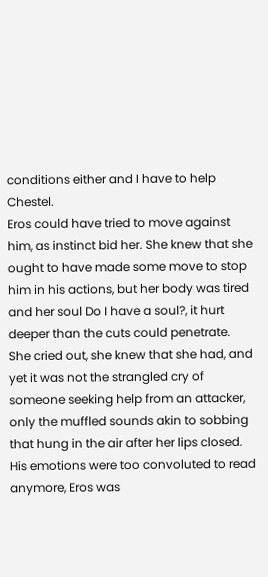conditions either and I have to help Chestel.
Eros could have tried to move against him, as instinct bid her. She knew that she ought to have made some move to stop him in his actions, but her body was tired and her soul Do I have a soul?, it hurt deeper than the cuts could penetrate. She cried out, she knew that she had, and yet it was not the strangled cry of someone seeking help from an attacker, only the muffled sounds akin to sobbing that hung in the air after her lips closed.
His emotions were too convoluted to read anymore, Eros was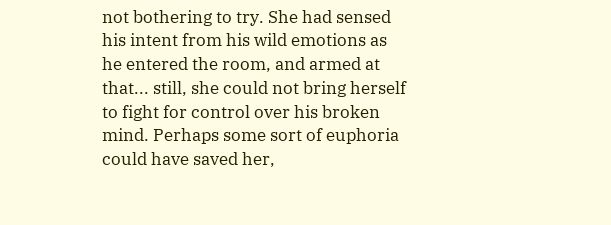not bothering to try. She had sensed his intent from his wild emotions as he entered the room, and armed at that... still, she could not bring herself to fight for control over his broken mind. Perhaps some sort of euphoria could have saved her,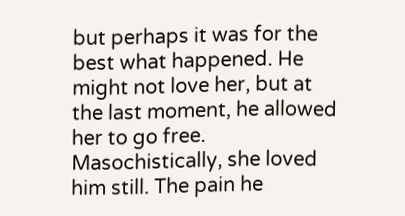but perhaps it was for the best what happened. He might not love her, but at the last moment, he allowed her to go free. Masochistically, she loved him still. The pain he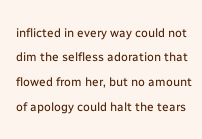inflicted in every way could not dim the selfless adoration that flowed from her, but no amount of apology could halt the tears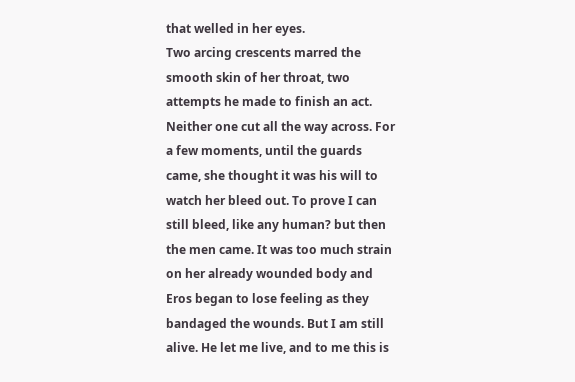that welled in her eyes.
Two arcing crescents marred the smooth skin of her throat, two attempts he made to finish an act. Neither one cut all the way across. For a few moments, until the guards came, she thought it was his will to watch her bleed out. To prove I can still bleed, like any human? but then the men came. It was too much strain on her already wounded body and Eros began to lose feeling as they bandaged the wounds. But I am still alive. He let me live, and to me this is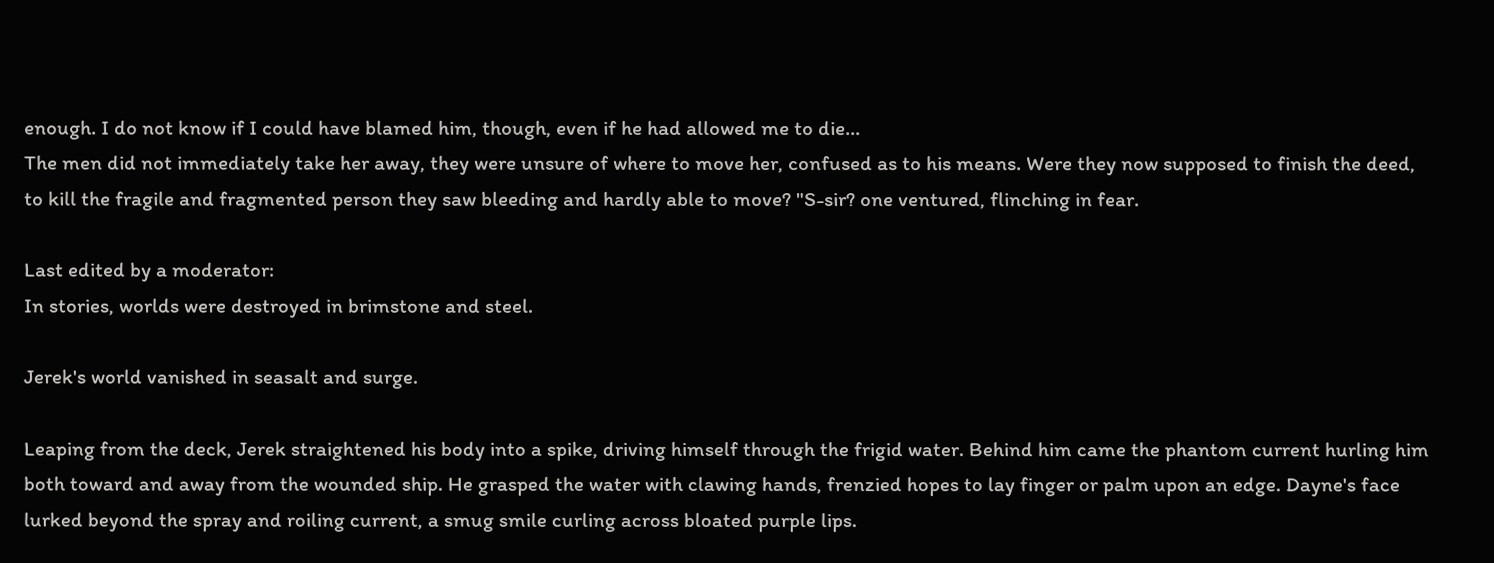enough. I do not know if I could have blamed him, though, even if he had allowed me to die...
The men did not immediately take her away, they were unsure of where to move her, confused as to his means. Were they now supposed to finish the deed, to kill the fragile and fragmented person they saw bleeding and hardly able to move? "S-sir? one ventured, flinching in fear.

Last edited by a moderator:
In stories, worlds were destroyed in brimstone and steel.

Jerek's world vanished in seasalt and surge.

Leaping from the deck, Jerek straightened his body into a spike, driving himself through the frigid water. Behind him came the phantom current hurling him both toward and away from the wounded ship. He grasped the water with clawing hands, frenzied hopes to lay finger or palm upon an edge. Dayne's face lurked beyond the spray and roiling current, a smug smile curling across bloated purple lips.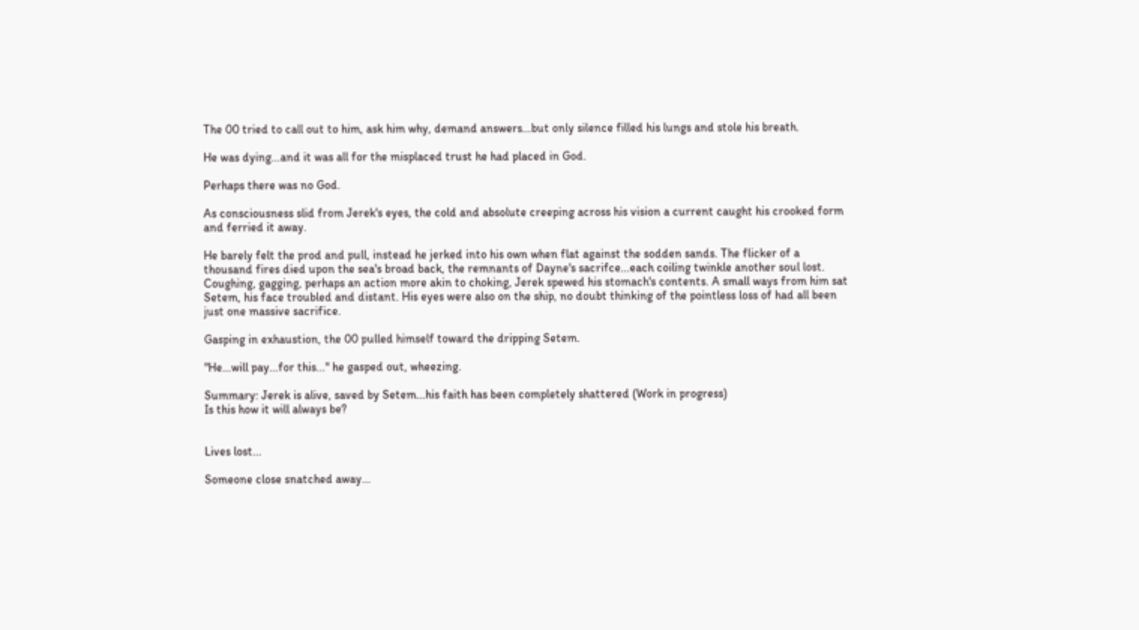The 00 tried to call out to him, ask him why, demand answers...but only silence filled his lungs and stole his breath.

He was dying...and it was all for the misplaced trust he had placed in God.

Perhaps there was no God.

As consciousness slid from Jerek's eyes, the cold and absolute creeping across his vision a current caught his crooked form and ferried it away.

He barely felt the prod and pull, instead he jerked into his own when flat against the sodden sands. The flicker of a thousand fires died upon the sea's broad back, the remnants of Dayne's sacrifce...each coiling twinkle another soul lost. Coughing, gagging, perhaps an action more akin to choking, Jerek spewed his stomach's contents. A small ways from him sat Setem, his face troubled and distant. His eyes were also on the ship, no doubt thinking of the pointless loss of had all been just one massive sacrifice.

Gasping in exhaustion, the 00 pulled himself toward the dripping Setem.

"He...will pay...for this..." he gasped out, wheezing.

Summary: Jerek is alive, saved by Setem...his faith has been completely shattered (Work in progress)
Is this how it will always be?


Lives lost...

Someone close snatched away...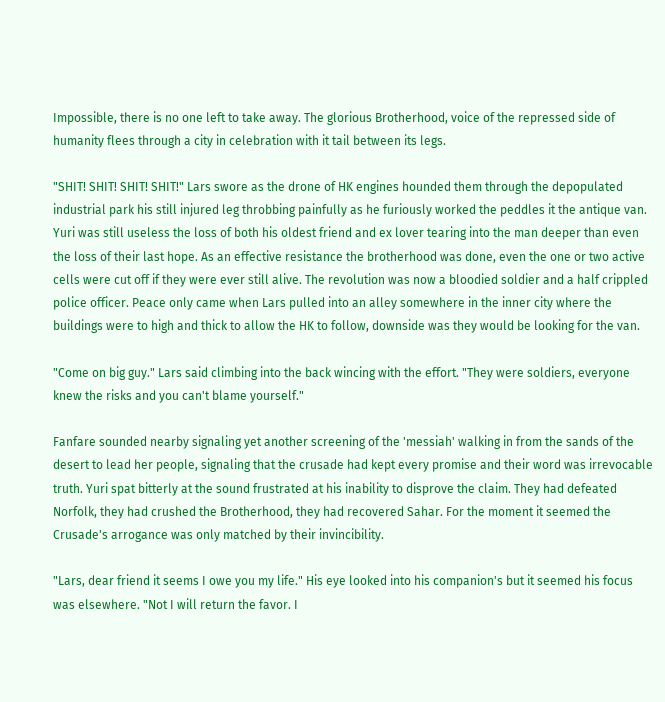Impossible, there is no one left to take away. The glorious Brotherhood, voice of the repressed side of humanity flees through a city in celebration with it tail between its legs.

"SHIT! SHIT! SHIT! SHIT!" Lars swore as the drone of HK engines hounded them through the depopulated industrial park his still injured leg throbbing painfully as he furiously worked the peddles it the antique van. Yuri was still useless the loss of both his oldest friend and ex lover tearing into the man deeper than even the loss of their last hope. As an effective resistance the brotherhood was done, even the one or two active cells were cut off if they were ever still alive. The revolution was now a bloodied soldier and a half crippled police officer. Peace only came when Lars pulled into an alley somewhere in the inner city where the buildings were to high and thick to allow the HK to follow, downside was they would be looking for the van.

"Come on big guy." Lars said climbing into the back wincing with the effort. "They were soldiers, everyone knew the risks and you can't blame yourself."

Fanfare sounded nearby signaling yet another screening of the 'messiah' walking in from the sands of the desert to lead her people, signaling that the crusade had kept every promise and their word was irrevocable truth. Yuri spat bitterly at the sound frustrated at his inability to disprove the claim. They had defeated Norfolk, they had crushed the Brotherhood, they had recovered Sahar. For the moment it seemed the Crusade's arrogance was only matched by their invincibility.

"Lars, dear friend it seems I owe you my life." His eye looked into his companion's but it seemed his focus was elsewhere. "Not I will return the favor. I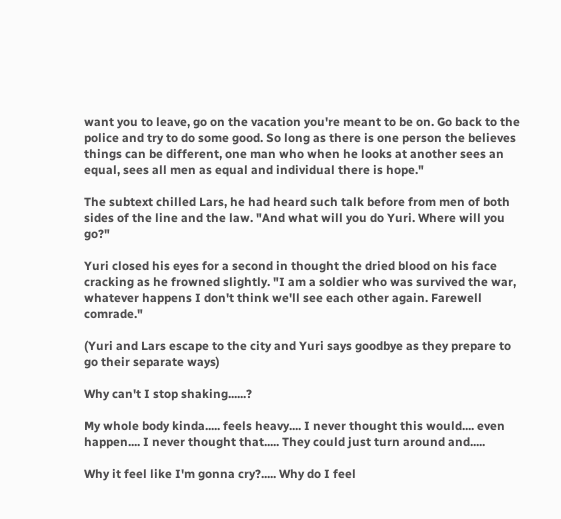want you to leave, go on the vacation you're meant to be on. Go back to the police and try to do some good. So long as there is one person the believes things can be different, one man who when he looks at another sees an equal, sees all men as equal and individual there is hope."

The subtext chilled Lars, he had heard such talk before from men of both sides of the line and the law. "And what will you do Yuri. Where will you go?"

Yuri closed his eyes for a second in thought the dried blood on his face cracking as he frowned slightly. "I am a soldier who was survived the war, whatever happens I don't think we'll see each other again. Farewell comrade."

(Yuri and Lars escape to the city and Yuri says goodbye as they prepare to go their separate ways)

Why can't I stop shaking......?

My whole body kinda..... feels heavy.... I never thought this would.... even happen.... I never thought that..... They could just turn around and.....

Why it feel like I'm gonna cry?..... Why do I feel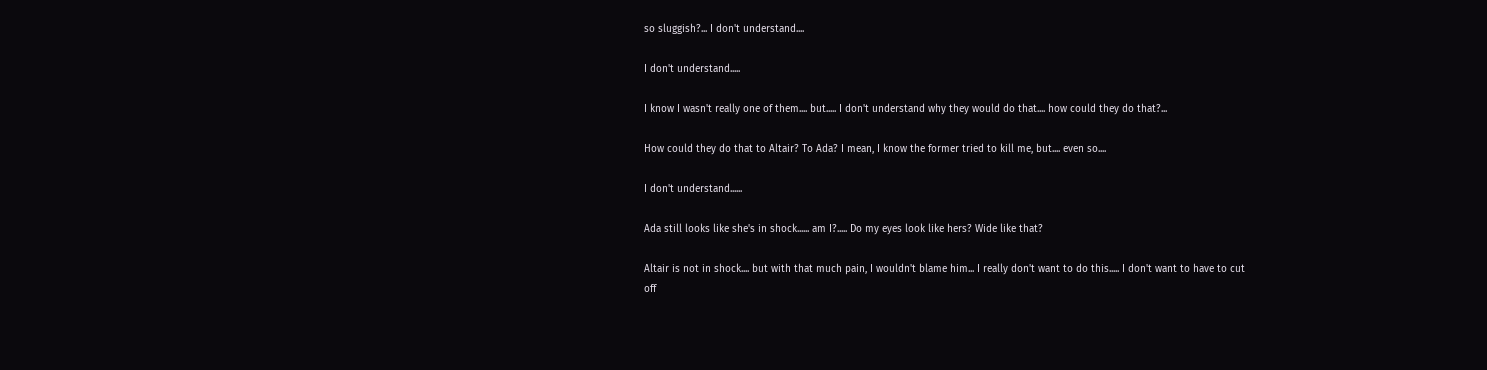so sluggish?... I don't understand....

I don't understand.....

I know I wasn't really one of them.... but..... I don't understand why they would do that.... how could they do that?...

How could they do that to Altair? To Ada? I mean, I know the former tried to kill me, but.... even so....

I don't understand......

Ada still looks like she's in shock...... am I?..... Do my eyes look like hers? Wide like that?

Altair is not in shock.... but with that much pain, I wouldn't blame him... I really don't want to do this..... I don't want to have to cut off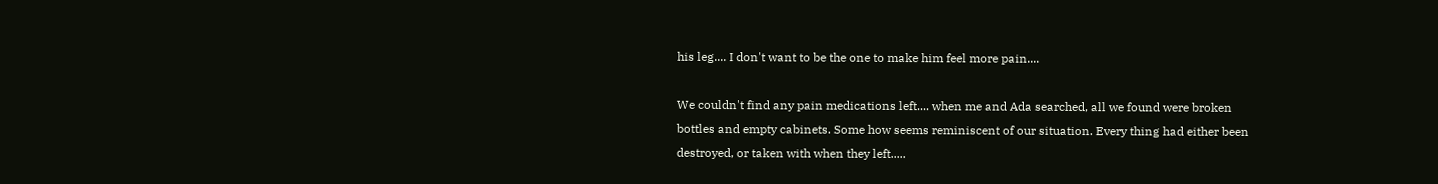his leg.... I don't want to be the one to make him feel more pain....

We couldn't find any pain medications left.... when me and Ada searched, all we found were broken bottles and empty cabinets. Some how seems reminiscent of our situation. Every thing had either been destroyed, or taken with when they left.....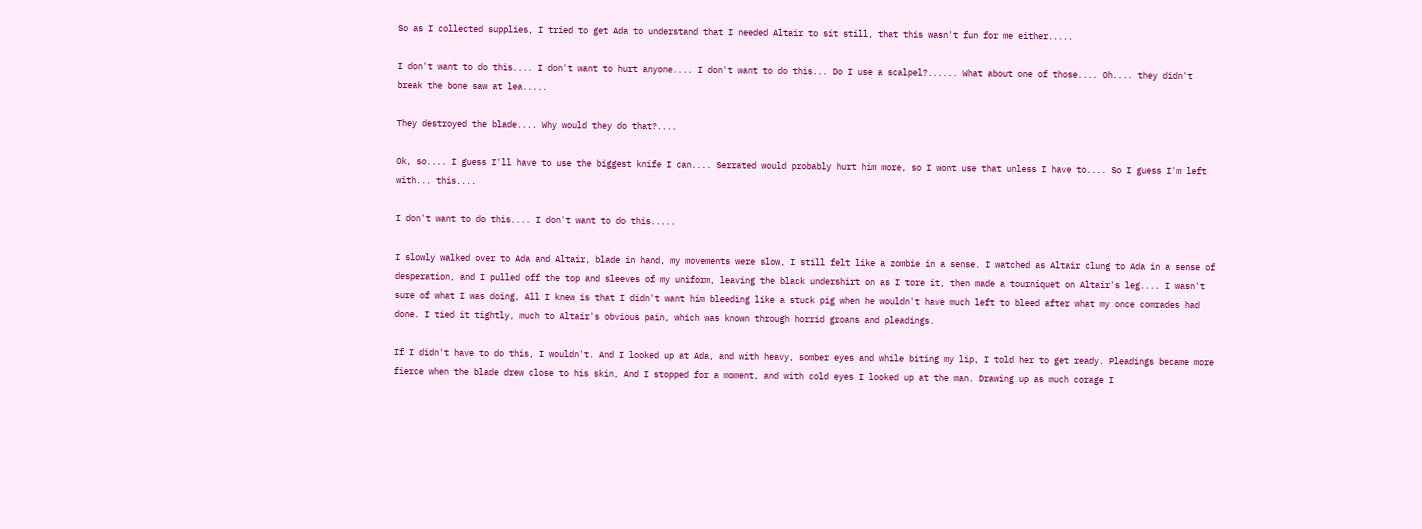So as I collected supplies, I tried to get Ada to understand that I needed Altair to sit still, that this wasn't fun for me either.....

I don't want to do this.... I don't want to hurt anyone.... I don't want to do this... Do I use a scalpel?...... What about one of those.... Oh.... they didn't break the bone saw at lea.....

They destroyed the blade.... Why would they do that?....

Ok, so.... I guess I'll have to use the biggest knife I can.... Serrated would probably hurt him more, so I wont use that unless I have to.... So I guess I'm left with... this....

I don't want to do this.... I don't want to do this.....

I slowly walked over to Ada and Altair, blade in hand, my movements were slow, I still felt like a zombie in a sense. I watched as Altair clung to Ada in a sense of desperation, and I pulled off the top and sleeves of my uniform, leaving the black undershirt on as I tore it, then made a tourniquet on Altair's leg.... I wasn't sure of what I was doing, All I knew is that I didn't want him bleeding like a stuck pig when he wouldn't have much left to bleed after what my once comrades had done. I tied it tightly, much to Altair's obvious pain, which was known through horrid groans and pleadings.

If I didn't have to do this, I wouldn't. And I looked up at Ada, and with heavy, somber eyes and while biting my lip, I told her to get ready. Pleadings became more fierce when the blade drew close to his skin, And I stopped for a moment, and with cold eyes I looked up at the man. Drawing up as much corage I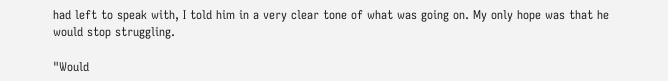had left to speak with, I told him in a very clear tone of what was going on. My only hope was that he would stop struggling.

"Would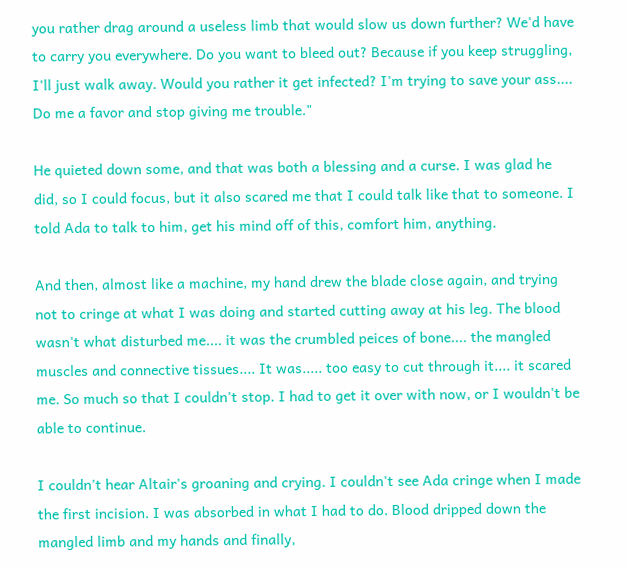you rather drag around a useless limb that would slow us down further? We'd have to carry you everywhere. Do you want to bleed out? Because if you keep struggling, I'll just walk away. Would you rather it get infected? I'm trying to save your ass.... Do me a favor and stop giving me trouble."

He quieted down some, and that was both a blessing and a curse. I was glad he did, so I could focus, but it also scared me that I could talk like that to someone. I told Ada to talk to him, get his mind off of this, comfort him, anything.

And then, almost like a machine, my hand drew the blade close again, and trying not to cringe at what I was doing and started cutting away at his leg. The blood wasn't what disturbed me.... it was the crumbled peices of bone.... the mangled muscles and connective tissues.... It was..... too easy to cut through it.... it scared me. So much so that I couldn't stop. I had to get it over with now, or I wouldn't be able to continue.

I couldn't hear Altair's groaning and crying. I couldn't see Ada cringe when I made the first incision. I was absorbed in what I had to do. Blood dripped down the mangled limb and my hands and finally,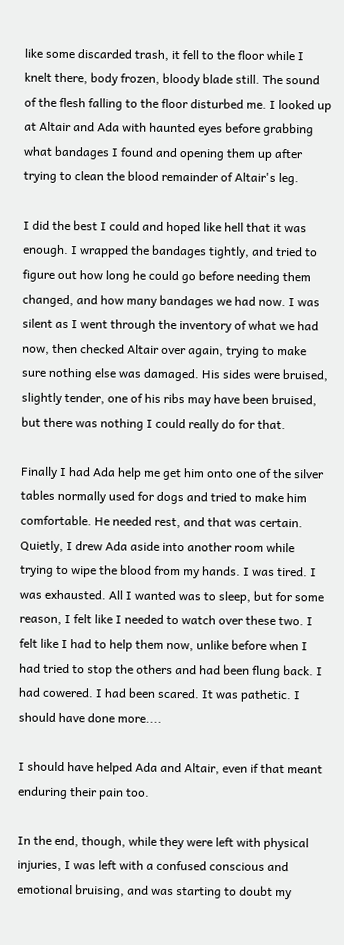like some discarded trash, it fell to the floor while I knelt there, body frozen, bloody blade still. The sound of the flesh falling to the floor disturbed me. I looked up at Altair and Ada with haunted eyes before grabbing what bandages I found and opening them up after trying to clean the blood remainder of Altair's leg.

I did the best I could and hoped like hell that it was enough. I wrapped the bandages tightly, and tried to figure out how long he could go before needing them changed, and how many bandages we had now. I was silent as I went through the inventory of what we had now, then checked Altair over again, trying to make sure nothing else was damaged. His sides were bruised, slightly tender, one of his ribs may have been bruised, but there was nothing I could really do for that.

Finally I had Ada help me get him onto one of the silver tables normally used for dogs and tried to make him comfortable. He needed rest, and that was certain. Quietly, I drew Ada aside into another room while trying to wipe the blood from my hands. I was tired. I was exhausted. All I wanted was to sleep, but for some reason, I felt like I needed to watch over these two. I felt like I had to help them now, unlike before when I had tried to stop the others and had been flung back. I had cowered. I had been scared. It was pathetic. I should have done more....

I should have helped Ada and Altair, even if that meant enduring their pain too.

In the end, though, while they were left with physical injuries, I was left with a confused conscious and emotional bruising, and was starting to doubt my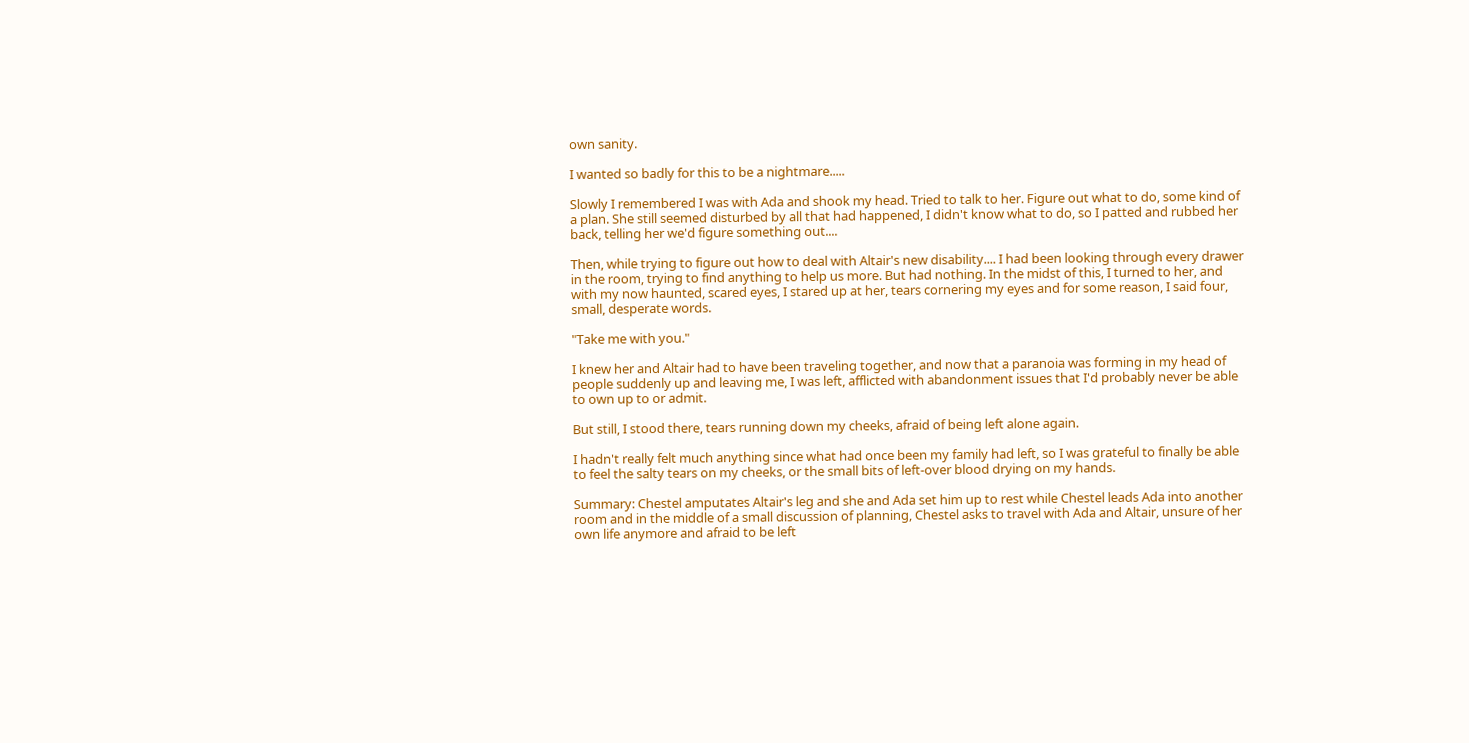own sanity.

I wanted so badly for this to be a nightmare.....

Slowly I remembered I was with Ada and shook my head. Tried to talk to her. Figure out what to do, some kind of a plan. She still seemed disturbed by all that had happened, I didn't know what to do, so I patted and rubbed her back, telling her we'd figure something out....

Then, while trying to figure out how to deal with Altair's new disability.... I had been looking through every drawer in the room, trying to find anything to help us more. But had nothing. In the midst of this, I turned to her, and with my now haunted, scared eyes, I stared up at her, tears cornering my eyes and for some reason, I said four, small, desperate words.

"Take me with you."

I knew her and Altair had to have been traveling together, and now that a paranoia was forming in my head of people suddenly up and leaving me, I was left, afflicted with abandonment issues that I'd probably never be able to own up to or admit.

But still, I stood there, tears running down my cheeks, afraid of being left alone again.

I hadn't really felt much anything since what had once been my family had left, so I was grateful to finally be able to feel the salty tears on my cheeks, or the small bits of left-over blood drying on my hands.

Summary: Chestel amputates Altair's leg and she and Ada set him up to rest while Chestel leads Ada into another room and in the middle of a small discussion of planning, Chestel asks to travel with Ada and Altair, unsure of her own life anymore and afraid to be left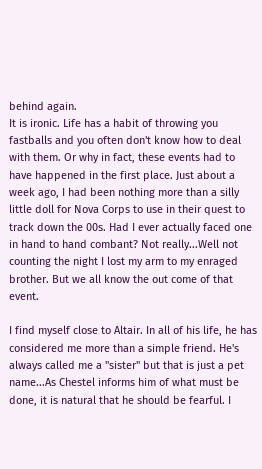behind again.
It is ironic. Life has a habit of throwing you fastballs and you often don't know how to deal with them. Or why in fact, these events had to have happened in the first place. Just about a week ago, I had been nothing more than a silly little doll for Nova Corps to use in their quest to track down the 00s. Had I ever actually faced one in hand to hand combant? Not really...Well not counting the night I lost my arm to my enraged brother. But we all know the out come of that event.

I find myself close to Altair. In all of his life, he has considered me more than a simple friend. He's always called me a "sister" but that is just a pet name...As Chestel informs him of what must be done, it is natural that he should be fearful. I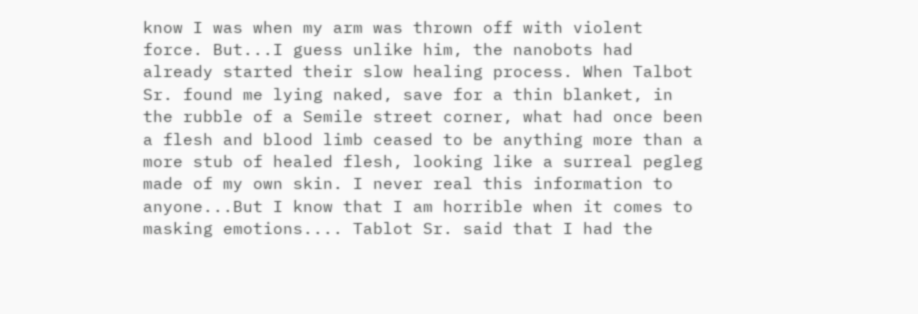know I was when my arm was thrown off with violent force. But...I guess unlike him, the nanobots had already started their slow healing process. When Talbot Sr. found me lying naked, save for a thin blanket, in the rubble of a Semile street corner, what had once been a flesh and blood limb ceased to be anything more than a more stub of healed flesh, looking like a surreal pegleg made of my own skin. I never real this information to anyone...But I know that I am horrible when it comes to masking emotions.... Tablot Sr. said that I had the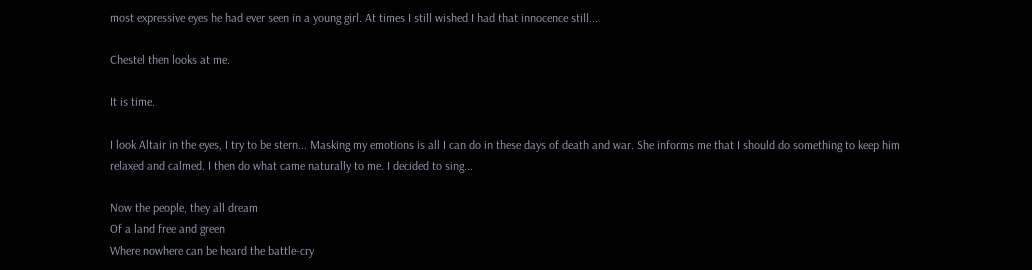most expressive eyes he had ever seen in a young girl. At times I still wished I had that innocence still...

Chestel then looks at me.

It is time.

I look Altair in the eyes, I try to be stern... Masking my emotions is all I can do in these days of death and war. She informs me that I should do something to keep him relaxed and calmed. I then do what came naturally to me. I decided to sing...

Now the people, they all dream
Of a land free and green
Where nowhere can be heard the battle-cry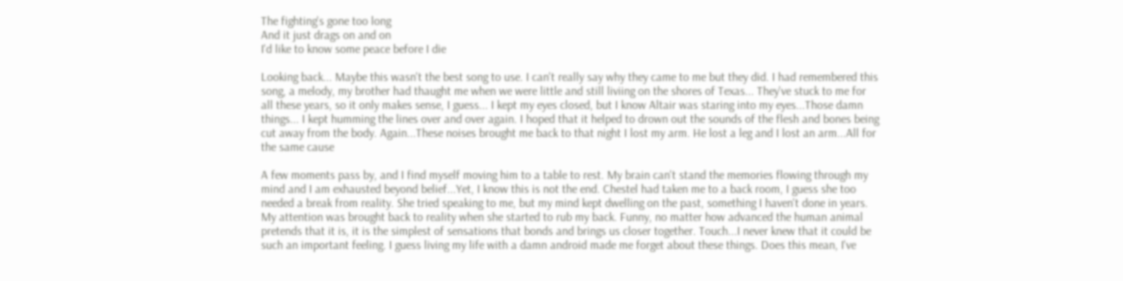The fighting's gone too long
And it just drags on and on
I'd like to know some peace before I die

Looking back... Maybe this wasn't the best song to use. I can't really say why they came to me but they did. I had remembered this song, a melody, my brother had thaught me when we were little and still liviing on the shores of Texas... They've stuck to me for all these years, so it only makes sense, I guess... I kept my eyes closed, but I know Altair was staring into my eyes...Those damn things... I kept humming the lines over and over again. I hoped that it helped to drown out the sounds of the flesh and bones being cut away from the body. Again...These noises brought me back to that night I lost my arm. He lost a leg and I lost an arm...All for the same cause

A few moments pass by, and I find myself moving him to a table to rest. My brain can't stand the memories flowing through my mind and I am exhausted beyond belief...Yet, I know this is not the end. Chestel had taken me to a back room, I guess she too needed a break from reality. She tried speaking to me, but my mind kept dwelling on the past, something I haven't done in years. My attention was brought back to reality when she started to rub my back. Funny, no matter how advanced the human animal pretends that it is, it is the simplest of sensations that bonds and brings us closer together. Touch...I never knew that it could be such an important feeling. I guess living my life with a damn android made me forget about these things. Does this mean, I've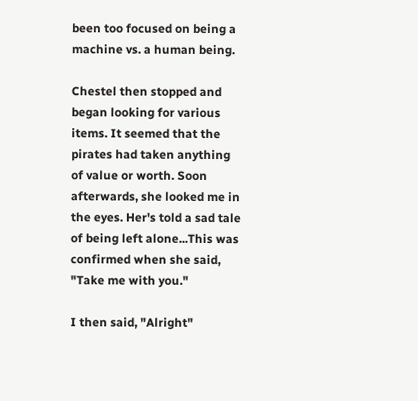been too focused on being a machine vs. a human being.

Chestel then stopped and began looking for various items. It seemed that the pirates had taken anything of value or worth. Soon afterwards, she looked me in the eyes. Her's told a sad tale of being left alone...This was confirmed when she said, "Take me with you."

I then said, "Alright"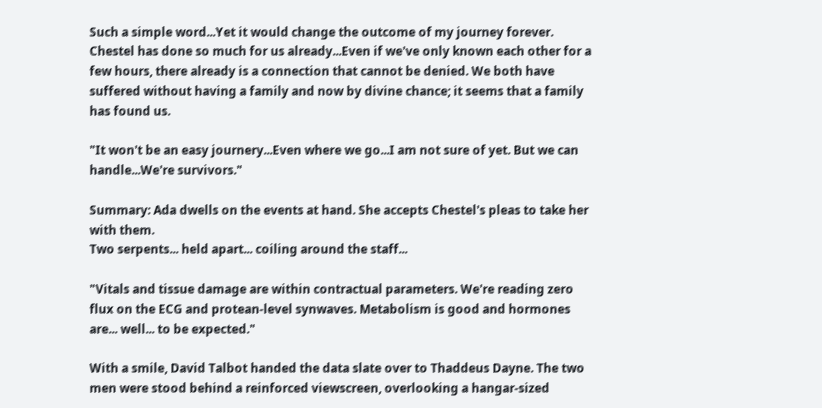Such a simple word...Yet it would change the outcome of my journey forever. Chestel has done so much for us already...Even if we've only known each other for a few hours, there already is a connection that cannot be denied. We both have suffered without having a family and now by divine chance; it seems that a family has found us.

"It won't be an easy journery...Even where we go...I am not sure of yet. But we can handle...We're survivors."

Summary: Ada dwells on the events at hand. She accepts Chestel's pleas to take her with them.
Two serpents... held apart... coiling around the staff...

"Vitals and tissue damage are within contractual parameters. We're reading zero flux on the ECG and protean-level synwaves. Metabolism is good and hormones are... well... to be expected."

With a smile, David Talbot handed the data slate over to Thaddeus Dayne. The two men were stood behind a reinforced viewscreen, overlooking a hangar-sized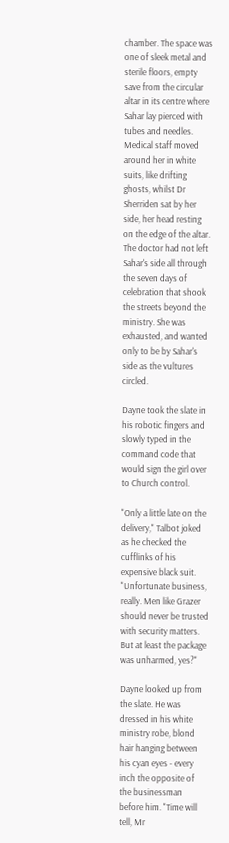chamber. The space was one of sleek metal and sterile floors, empty save from the circular altar in its centre where Sahar lay pierced with tubes and needles. Medical staff moved around her in white suits, like drifting ghosts, whilst Dr Sherriden sat by her side, her head resting on the edge of the altar. The doctor had not left Sahar's side all through the seven days of celebration that shook the streets beyond the ministry. She was exhausted, and wanted only to be by Sahar's side as the vultures circled.

Dayne took the slate in his robotic fingers and slowly typed in the command code that would sign the girl over to Church control.

"Only a little late on the delivery," Talbot joked as he checked the cufflinks of his expensive black suit. "Unfortunate business, really. Men like Grazer should never be trusted with security matters. But at least the package was unharmed, yes?"

Dayne looked up from the slate. He was dressed in his white ministry robe, blond hair hanging between his cyan eyes - every inch the opposite of the businessman before him. "Time will tell, Mr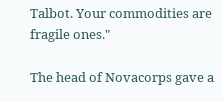Talbot. Your commodities are fragile ones."

The head of Novacorps gave a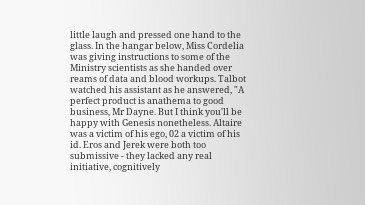little laugh and pressed one hand to the glass. In the hangar below, Miss Cordelia was giving instructions to some of the Ministry scientists as she handed over reams of data and blood workups. Talbot watched his assistant as he answered, "A perfect product is anathema to good business, Mr Dayne. But I think you'll be happy with Genesis nonetheless. Altaire was a victim of his ego, 02 a victim of his id. Eros and Jerek were both too submissive - they lacked any real initiative, cognitively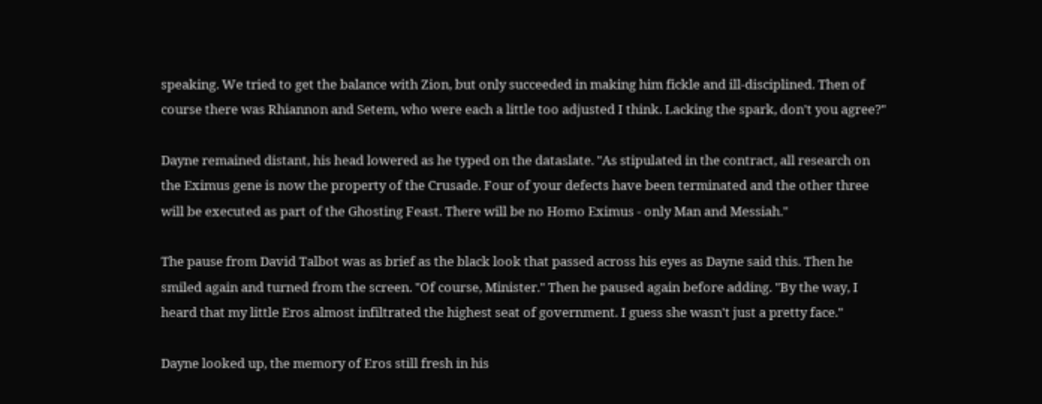speaking. We tried to get the balance with Zion, but only succeeded in making him fickle and ill-disciplined. Then of course there was Rhiannon and Setem, who were each a little too adjusted I think. Lacking the spark, don't you agree?"

Dayne remained distant, his head lowered as he typed on the dataslate. "As stipulated in the contract, all research on the Eximus gene is now the property of the Crusade. Four of your defects have been terminated and the other three will be executed as part of the Ghosting Feast. There will be no Homo Eximus - only Man and Messiah."

The pause from David Talbot was as brief as the black look that passed across his eyes as Dayne said this. Then he smiled again and turned from the screen. "Of course, Minister." Then he paused again before adding. "By the way, I heard that my little Eros almost infiltrated the highest seat of government. I guess she wasn't just a pretty face."

Dayne looked up, the memory of Eros still fresh in his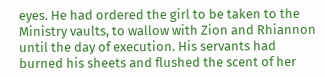eyes. He had ordered the girl to be taken to the Ministry vaults, to wallow with Zion and Rhiannon until the day of execution. His servants had burned his sheets and flushed the scent of her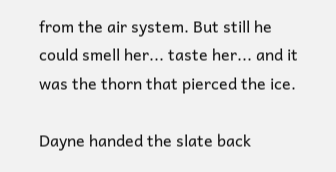from the air system. But still he could smell her... taste her... and it was the thorn that pierced the ice.

Dayne handed the slate back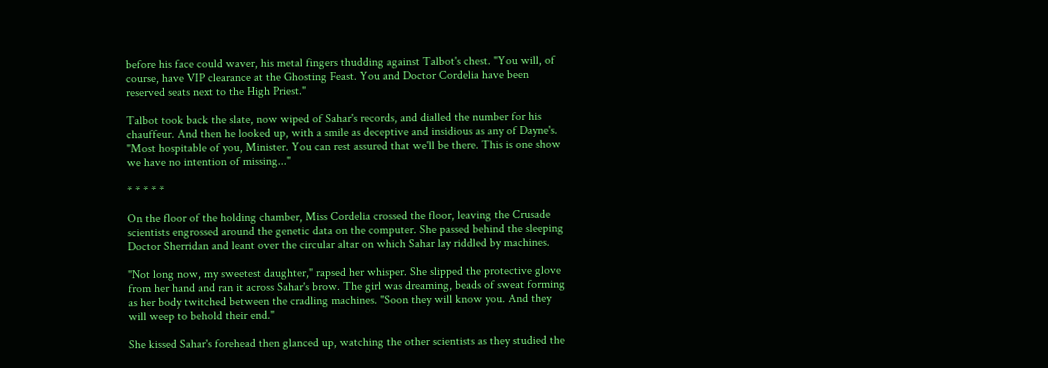before his face could waver, his metal fingers thudding against Talbot's chest. "You will, of course, have VIP clearance at the Ghosting Feast. You and Doctor Cordelia have been reserved seats next to the High Priest."

Talbot took back the slate, now wiped of Sahar's records, and dialled the number for his chauffeur. And then he looked up, with a smile as deceptive and insidious as any of Dayne's. "Most hospitable of you, Minister. You can rest assured that we'll be there. This is one show we have no intention of missing..."

* * * * *

On the floor of the holding chamber, Miss Cordelia crossed the floor, leaving the Crusade scientists engrossed around the genetic data on the computer. She passed behind the sleeping Doctor Sherridan and leant over the circular altar on which Sahar lay riddled by machines.

"Not long now, my sweetest daughter," rapsed her whisper. She slipped the protective glove from her hand and ran it across Sahar's brow. The girl was dreaming, beads of sweat forming as her body twitched between the cradling machines. "Soon they will know you. And they will weep to behold their end."

She kissed Sahar's forehead then glanced up, watching the other scientists as they studied the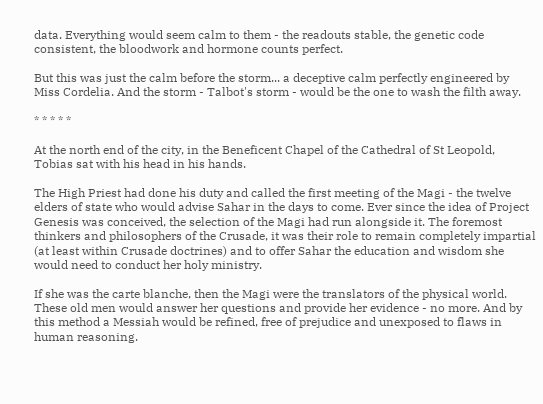data. Everything would seem calm to them - the readouts stable, the genetic code consistent, the bloodwork and hormone counts perfect.

But this was just the calm before the storm... a deceptive calm perfectly engineered by Miss Cordelia. And the storm - Talbot's storm - would be the one to wash the filth away.

* * * * *

At the north end of the city, in the Beneficent Chapel of the Cathedral of St Leopold, Tobias sat with his head in his hands.

The High Priest had done his duty and called the first meeting of the Magi - the twelve elders of state who would advise Sahar in the days to come. Ever since the idea of Project Genesis was conceived, the selection of the Magi had run alongside it. The foremost thinkers and philosophers of the Crusade, it was their role to remain completely impartial (at least within Crusade doctrines) and to offer Sahar the education and wisdom she would need to conduct her holy ministry.

If she was the carte blanche, then the Magi were the translators of the physical world. These old men would answer her questions and provide her evidence - no more. And by this method a Messiah would be refined, free of prejudice and unexposed to flaws in human reasoning.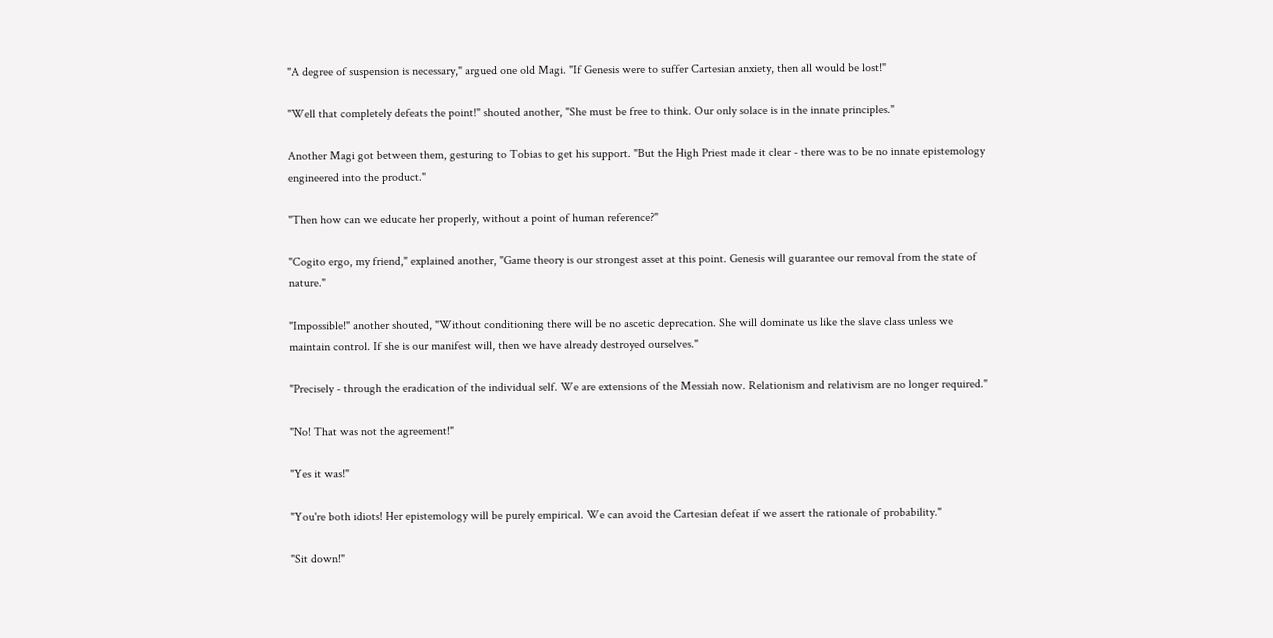"A degree of suspension is necessary," argued one old Magi. "If Genesis were to suffer Cartesian anxiety, then all would be lost!"

"Well that completely defeats the point!" shouted another, "She must be free to think. Our only solace is in the innate principles."

Another Magi got between them, gesturing to Tobias to get his support. "But the High Priest made it clear - there was to be no innate epistemology engineered into the product."

"Then how can we educate her properly, without a point of human reference?"

"Cogito ergo, my friend," explained another, "Game theory is our strongest asset at this point. Genesis will guarantee our removal from the state of nature."

"Impossible!" another shouted, "Without conditioning there will be no ascetic deprecation. She will dominate us like the slave class unless we maintain control. If she is our manifest will, then we have already destroyed ourselves."

"Precisely - through the eradication of the individual self. We are extensions of the Messiah now. Relationism and relativism are no longer required."

"No! That was not the agreement!"

"Yes it was!"

"You're both idiots! Her epistemology will be purely empirical. We can avoid the Cartesian defeat if we assert the rationale of probability."

"Sit down!"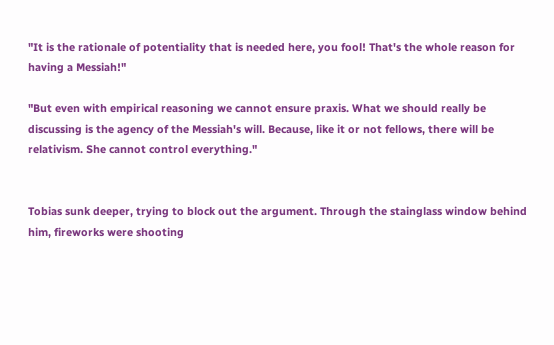"It is the rationale of potentiality that is needed here, you fool! That's the whole reason for having a Messiah!"

"But even with empirical reasoning we cannot ensure praxis. What we should really be discussing is the agency of the Messiah's will. Because, like it or not fellows, there will be relativism. She cannot control everything."


Tobias sunk deeper, trying to block out the argument. Through the stainglass window behind him, fireworks were shooting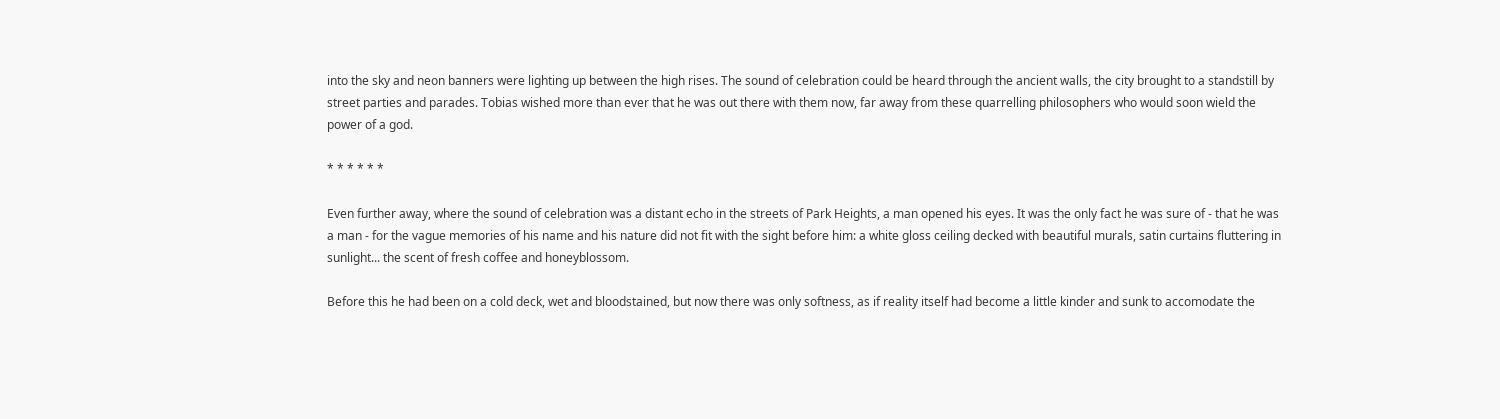into the sky and neon banners were lighting up between the high rises. The sound of celebration could be heard through the ancient walls, the city brought to a standstill by street parties and parades. Tobias wished more than ever that he was out there with them now, far away from these quarrelling philosophers who would soon wield the power of a god.

* * * * * *

Even further away, where the sound of celebration was a distant echo in the streets of Park Heights, a man opened his eyes. It was the only fact he was sure of - that he was a man - for the vague memories of his name and his nature did not fit with the sight before him: a white gloss ceiling decked with beautiful murals, satin curtains fluttering in sunlight... the scent of fresh coffee and honeyblossom.

Before this he had been on a cold deck, wet and bloodstained, but now there was only softness, as if reality itself had become a little kinder and sunk to accomodate the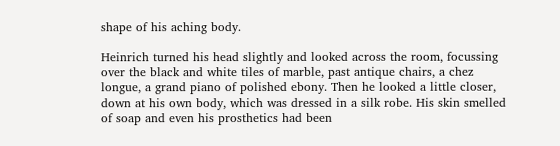shape of his aching body.

Heinrich turned his head slightly and looked across the room, focussing over the black and white tiles of marble, past antique chairs, a chez longue, a grand piano of polished ebony. Then he looked a little closer, down at his own body, which was dressed in a silk robe. His skin smelled of soap and even his prosthetics had been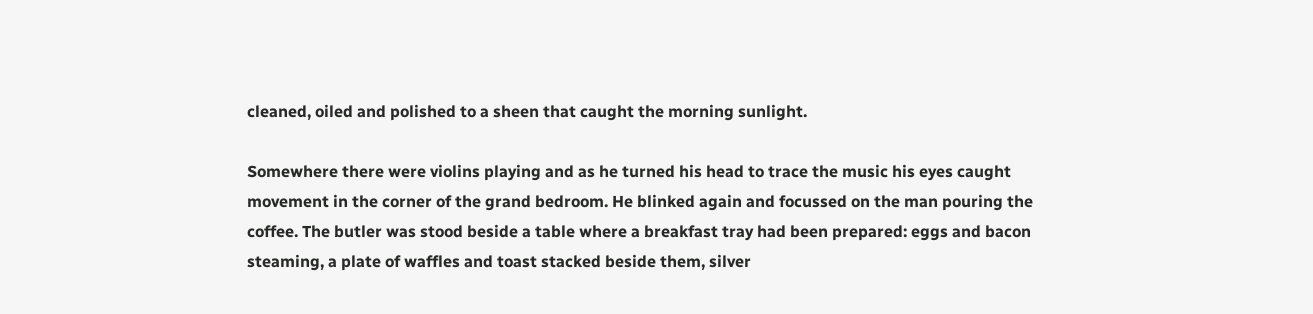cleaned, oiled and polished to a sheen that caught the morning sunlight.

Somewhere there were violins playing and as he turned his head to trace the music his eyes caught movement in the corner of the grand bedroom. He blinked again and focussed on the man pouring the coffee. The butler was stood beside a table where a breakfast tray had been prepared: eggs and bacon steaming, a plate of waffles and toast stacked beside them, silver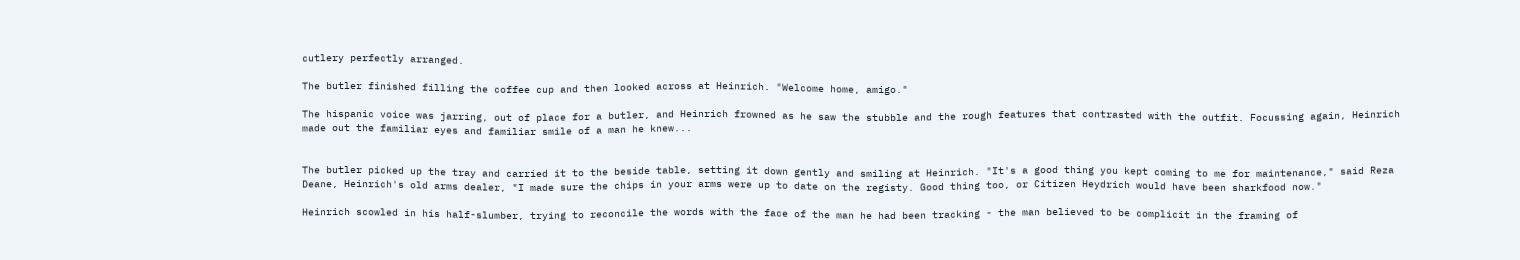cutlery perfectly arranged.

The butler finished filling the coffee cup and then looked across at Heinrich. "Welcome home, amigo."

The hispanic voice was jarring, out of place for a butler, and Heinrich frowned as he saw the stubble and the rough features that contrasted with the outfit. Focussing again, Heinrich made out the familiar eyes and familiar smile of a man he knew...


The butler picked up the tray and carried it to the beside table, setting it down gently and smiling at Heinrich. "It's a good thing you kept coming to me for maintenance," said Reza Deane, Heinrich's old arms dealer, "I made sure the chips in your arms were up to date on the registy. Good thing too, or Citizen Heydrich would have been sharkfood now."

Heinrich scowled in his half-slumber, trying to reconcile the words with the face of the man he had been tracking - the man believed to be complicit in the framing of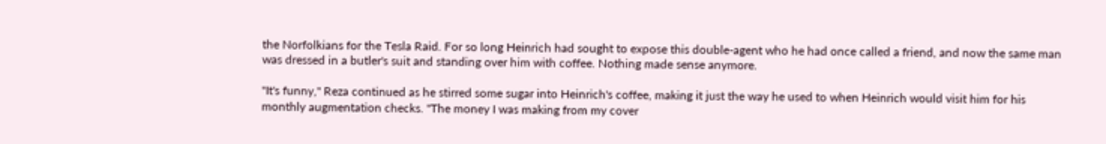the Norfolkians for the Tesla Raid. For so long Heinrich had sought to expose this double-agent who he had once called a friend, and now the same man was dressed in a butler's suit and standing over him with coffee. Nothing made sense anymore.

"It's funny," Reza continued as he stirred some sugar into Heinrich's coffee, making it just the way he used to when Heinrich would visit him for his monthly augmentation checks. "The money I was making from my cover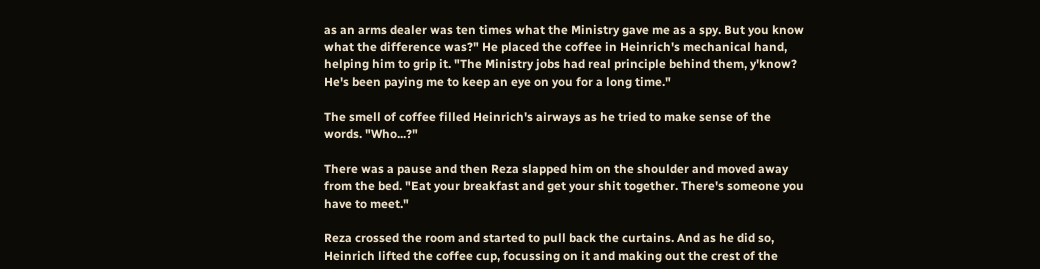as an arms dealer was ten times what the Ministry gave me as a spy. But you know what the difference was?" He placed the coffee in Heinrich's mechanical hand, helping him to grip it. "The Ministry jobs had real principle behind them, y'know? He's been paying me to keep an eye on you for a long time."

The smell of coffee filled Heinrich's airways as he tried to make sense of the words. "Who...?"

There was a pause and then Reza slapped him on the shoulder and moved away from the bed. "Eat your breakfast and get your shit together. There's someone you have to meet."

Reza crossed the room and started to pull back the curtains. And as he did so, Heinrich lifted the coffee cup, focussing on it and making out the crest of the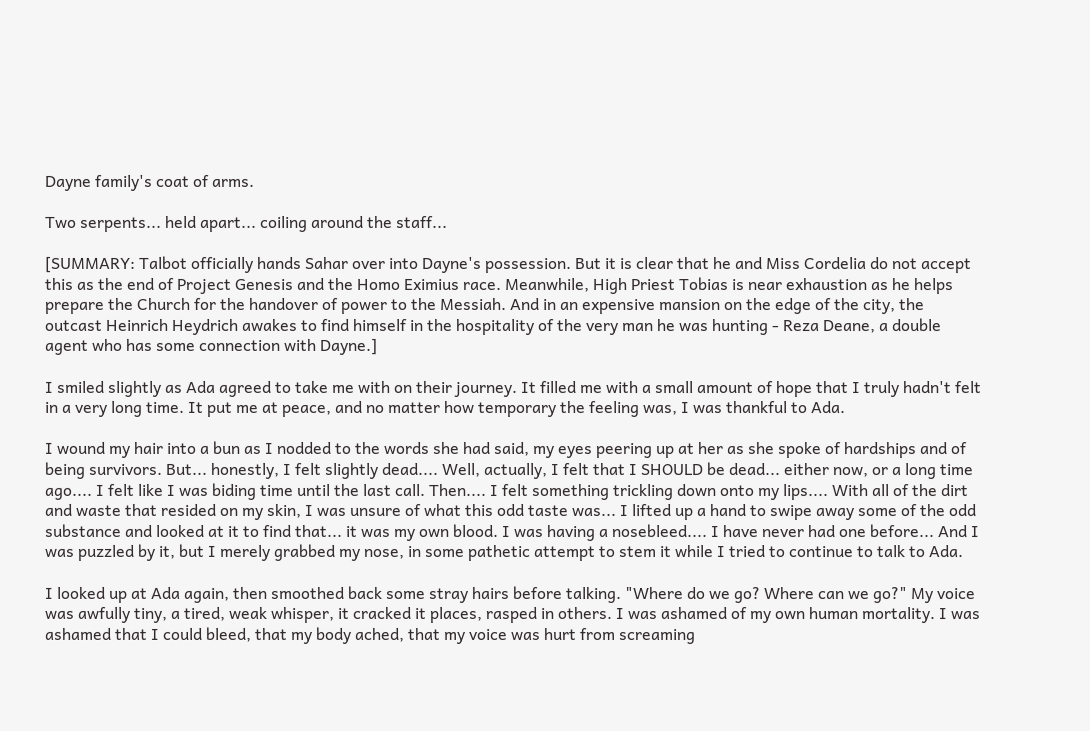Dayne family's coat of arms.

Two serpents... held apart... coiling around the staff...

[SUMMARY: Talbot officially hands Sahar over into Dayne's possession. But it is clear that he and Miss Cordelia do not accept this as the end of Project Genesis and the Homo Eximius race. Meanwhile, High Priest Tobias is near exhaustion as he helps prepare the Church for the handover of power to the Messiah. And in an expensive mansion on the edge of the city, the outcast Heinrich Heydrich awakes to find himself in the hospitality of the very man he was hunting - Reza Deane, a double agent who has some connection with Dayne.]

I smiled slightly as Ada agreed to take me with on their journey. It filled me with a small amount of hope that I truly hadn't felt in a very long time. It put me at peace, and no matter how temporary the feeling was, I was thankful to Ada.

I wound my hair into a bun as I nodded to the words she had said, my eyes peering up at her as she spoke of hardships and of being survivors. But... honestly, I felt slightly dead.... Well, actually, I felt that I SHOULD be dead... either now, or a long time ago.... I felt like I was biding time until the last call. Then.... I felt something trickling down onto my lips.... With all of the dirt and waste that resided on my skin, I was unsure of what this odd taste was... I lifted up a hand to swipe away some of the odd substance and looked at it to find that... it was my own blood. I was having a nosebleed.... I have never had one before... And I was puzzled by it, but I merely grabbed my nose, in some pathetic attempt to stem it while I tried to continue to talk to Ada.

I looked up at Ada again, then smoothed back some stray hairs before talking. "Where do we go? Where can we go?" My voice was awfully tiny, a tired, weak whisper, it cracked it places, rasped in others. I was ashamed of my own human mortality. I was ashamed that I could bleed, that my body ached, that my voice was hurt from screaming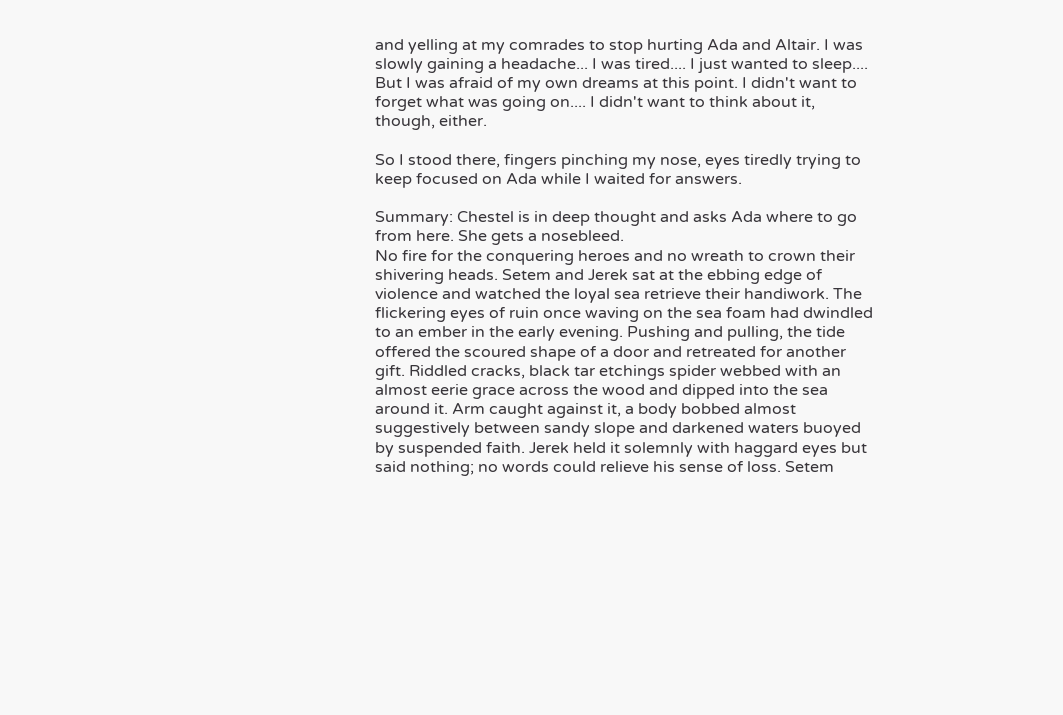and yelling at my comrades to stop hurting Ada and Altair. I was slowly gaining a headache... I was tired.... I just wanted to sleep.... But I was afraid of my own dreams at this point. I didn't want to forget what was going on.... I didn't want to think about it, though, either.

So I stood there, fingers pinching my nose, eyes tiredly trying to keep focused on Ada while I waited for answers.

Summary: Chestel is in deep thought and asks Ada where to go from here. She gets a nosebleed.
No fire for the conquering heroes and no wreath to crown their shivering heads. Setem and Jerek sat at the ebbing edge of violence and watched the loyal sea retrieve their handiwork. The flickering eyes of ruin once waving on the sea foam had dwindled to an ember in the early evening. Pushing and pulling, the tide offered the scoured shape of a door and retreated for another gift. Riddled cracks, black tar etchings spider webbed with an almost eerie grace across the wood and dipped into the sea around it. Arm caught against it, a body bobbed almost suggestively between sandy slope and darkened waters buoyed by suspended faith. Jerek held it solemnly with haggard eyes but said nothing; no words could relieve his sense of loss. Setem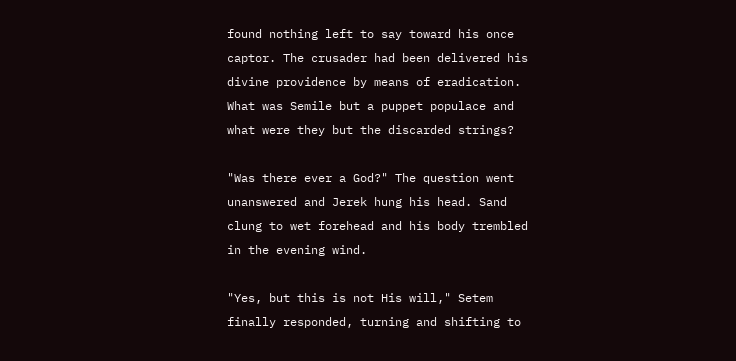found nothing left to say toward his once captor. The crusader had been delivered his divine providence by means of eradication. What was Semile but a puppet populace and what were they but the discarded strings?

"Was there ever a God?" The question went unanswered and Jerek hung his head. Sand clung to wet forehead and his body trembled in the evening wind.

"Yes, but this is not His will," Setem finally responded, turning and shifting to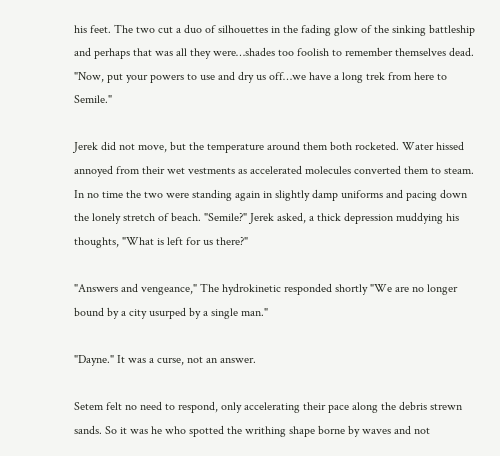his feet. The two cut a duo of silhouettes in the fading glow of the sinking battleship and perhaps that was all they were…shades too foolish to remember themselves dead. "Now, put your powers to use and dry us off…we have a long trek from here to Semile."

Jerek did not move, but the temperature around them both rocketed. Water hissed annoyed from their wet vestments as accelerated molecules converted them to steam. In no time the two were standing again in slightly damp uniforms and pacing down the lonely stretch of beach. "Semile?" Jerek asked, a thick depression muddying his thoughts, "What is left for us there?"

"Answers and vengeance," The hydrokinetic responded shortly "We are no longer bound by a city usurped by a single man."

"Dayne." It was a curse, not an answer.

Setem felt no need to respond, only accelerating their pace along the debris strewn sands. So it was he who spotted the writhing shape borne by waves and not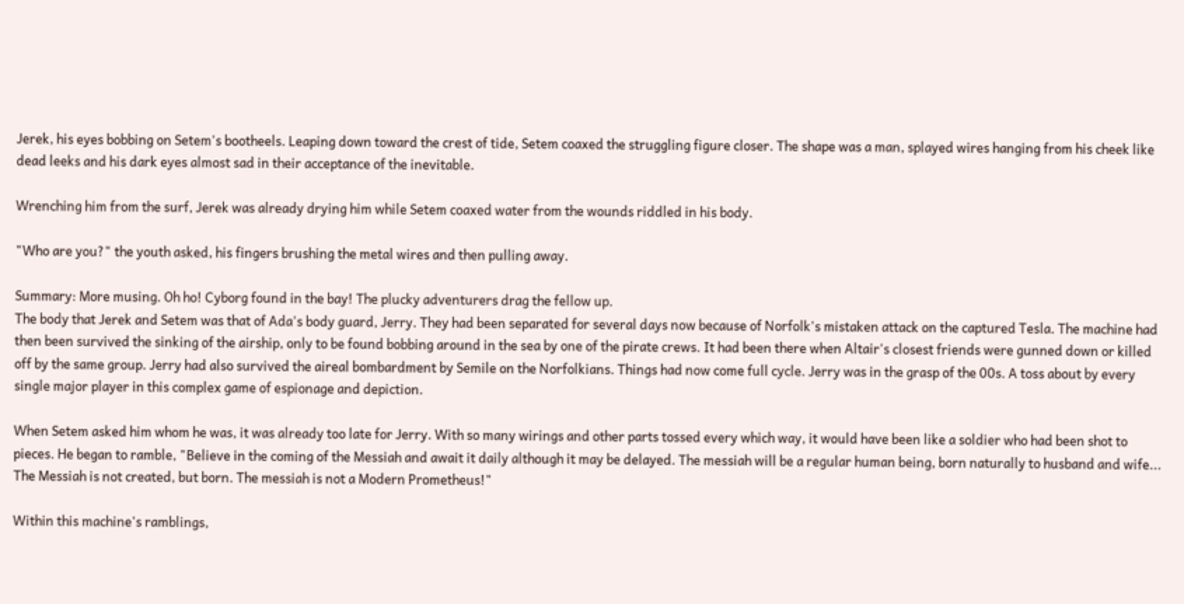Jerek, his eyes bobbing on Setem's bootheels. Leaping down toward the crest of tide, Setem coaxed the struggling figure closer. The shape was a man, splayed wires hanging from his cheek like dead leeks and his dark eyes almost sad in their acceptance of the inevitable.

Wrenching him from the surf, Jerek was already drying him while Setem coaxed water from the wounds riddled in his body.

"Who are you?" the youth asked, his fingers brushing the metal wires and then pulling away.

Summary: More musing. Oh ho! Cyborg found in the bay! The plucky adventurers drag the fellow up.
The body that Jerek and Setem was that of Ada's body guard, Jerry. They had been separated for several days now because of Norfolk's mistaken attack on the captured Tesla. The machine had then been survived the sinking of the airship, only to be found bobbing around in the sea by one of the pirate crews. It had been there when Altair's closest friends were gunned down or killed off by the same group. Jerry had also survived the aireal bombardment by Semile on the Norfolkians. Things had now come full cycle. Jerry was in the grasp of the 00s. A toss about by every single major player in this complex game of espionage and depiction.

When Setem asked him whom he was, it was already too late for Jerry. With so many wirings and other parts tossed every which way, it would have been like a soldier who had been shot to pieces. He began to ramble, "Believe in the coming of the Messiah and await it daily although it may be delayed. The messiah will be a regular human being, born naturally to husband and wife... The Messiah is not created, but born. The messiah is not a Modern Prometheus!"

Within this machine's ramblings,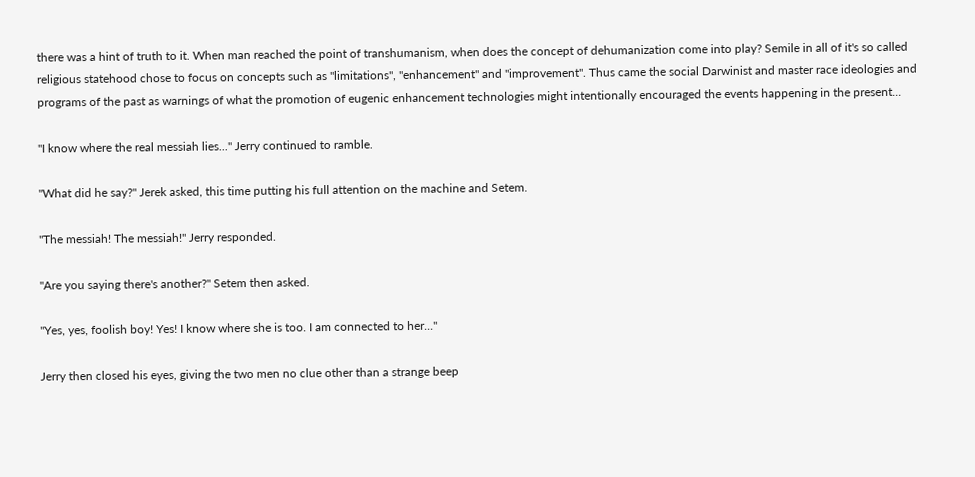there was a hint of truth to it. When man reached the point of transhumanism, when does the concept of dehumanization come into play? Semile in all of it's so called religious statehood chose to focus on concepts such as "limitations", "enhancement" and "improvement". Thus came the social Darwinist and master race ideologies and programs of the past as warnings of what the promotion of eugenic enhancement technologies might intentionally encouraged the events happening in the present...

"I know where the real messiah lies..." Jerry continued to ramble.

"What did he say?" Jerek asked, this time putting his full attention on the machine and Setem.

"The messiah! The messiah!" Jerry responded.

"Are you saying there's another?" Setem then asked.

"Yes, yes, foolish boy! Yes! I know where she is too. I am connected to her..."

Jerry then closed his eyes, giving the two men no clue other than a strange beep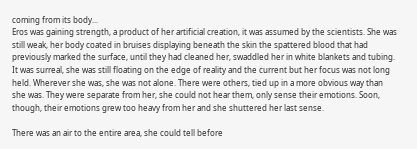coming from its body...
Eros was gaining strength, a product of her artificial creation, it was assumed by the scientists. She was still weak, her body coated in bruises displaying beneath the skin the spattered blood that had previously marked the surface, until they had cleaned her, swaddled her in white blankets and tubing. It was surreal, she was still floating on the edge of reality and the current but her focus was not long held. Wherever she was, she was not alone. There were others, tied up in a more obvious way than she was. They were separate from her, she could not hear them, only sense their emotions. Soon, though, their emotions grew too heavy from her and she shuttered her last sense.

There was an air to the entire area, she could tell before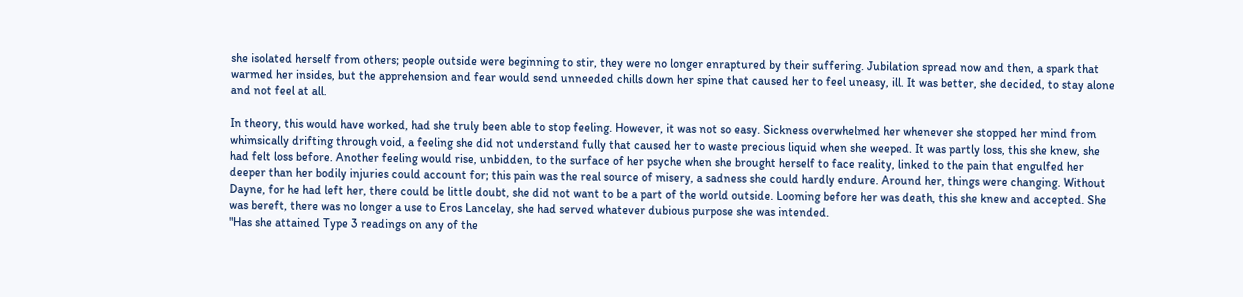she isolated herself from others; people outside were beginning to stir, they were no longer enraptured by their suffering. Jubilation spread now and then, a spark that warmed her insides, but the apprehension and fear would send unneeded chills down her spine that caused her to feel uneasy, ill. It was better, she decided, to stay alone and not feel at all.

In theory, this would have worked, had she truly been able to stop feeling. However, it was not so easy. Sickness overwhelmed her whenever she stopped her mind from whimsically drifting through void, a feeling she did not understand fully that caused her to waste precious liquid when she weeped. It was partly loss, this she knew, she had felt loss before. Another feeling would rise, unbidden, to the surface of her psyche when she brought herself to face reality, linked to the pain that engulfed her deeper than her bodily injuries could account for; this pain was the real source of misery, a sadness she could hardly endure. Around her, things were changing. Without Dayne, for he had left her, there could be little doubt, she did not want to be a part of the world outside. Looming before her was death, this she knew and accepted. She was bereft, there was no longer a use to Eros Lancelay, she had served whatever dubious purpose she was intended.
"Has she attained Type 3 readings on any of the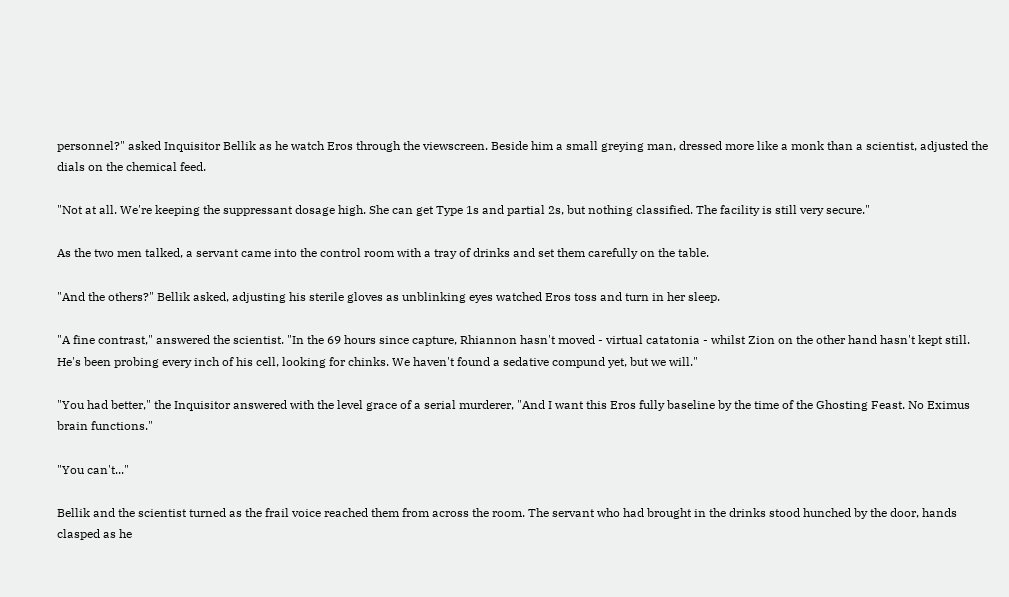personnel?" asked Inquisitor Bellik as he watch Eros through the viewscreen. Beside him a small greying man, dressed more like a monk than a scientist, adjusted the dials on the chemical feed.

"Not at all. We're keeping the suppressant dosage high. She can get Type 1s and partial 2s, but nothing classified. The facility is still very secure."

As the two men talked, a servant came into the control room with a tray of drinks and set them carefully on the table.

"And the others?" Bellik asked, adjusting his sterile gloves as unblinking eyes watched Eros toss and turn in her sleep.

"A fine contrast," answered the scientist. "In the 69 hours since capture, Rhiannon hasn't moved - virtual catatonia - whilst Zion on the other hand hasn't kept still. He's been probing every inch of his cell, looking for chinks. We haven't found a sedative compund yet, but we will."

"You had better," the Inquisitor answered with the level grace of a serial murderer, "And I want this Eros fully baseline by the time of the Ghosting Feast. No Eximus brain functions."

"You can't..."

Bellik and the scientist turned as the frail voice reached them from across the room. The servant who had brought in the drinks stood hunched by the door, hands clasped as he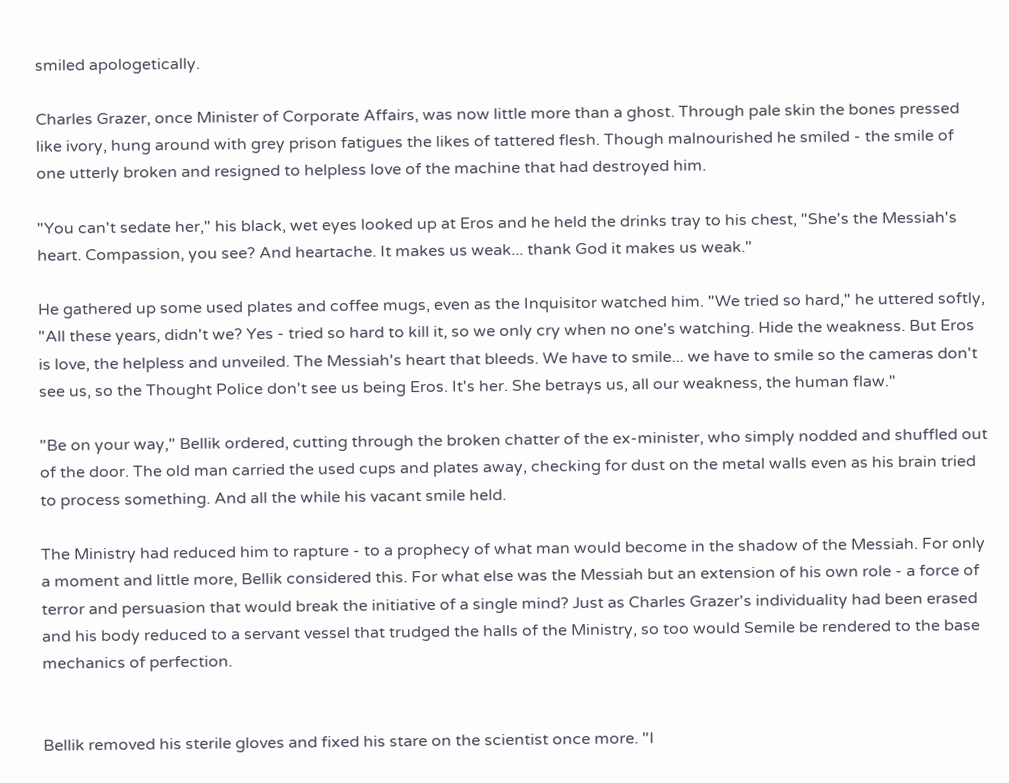smiled apologetically.

Charles Grazer, once Minister of Corporate Affairs, was now little more than a ghost. Through pale skin the bones pressed like ivory, hung around with grey prison fatigues the likes of tattered flesh. Though malnourished he smiled - the smile of one utterly broken and resigned to helpless love of the machine that had destroyed him.

"You can't sedate her," his black, wet eyes looked up at Eros and he held the drinks tray to his chest, "She's the Messiah's heart. Compassion, you see? And heartache. It makes us weak... thank God it makes us weak."

He gathered up some used plates and coffee mugs, even as the Inquisitor watched him. "We tried so hard," he uttered softly, "All these years, didn't we? Yes - tried so hard to kill it, so we only cry when no one's watching. Hide the weakness. But Eros is love, the helpless and unveiled. The Messiah's heart that bleeds. We have to smile... we have to smile so the cameras don't see us, so the Thought Police don't see us being Eros. It's her. She betrays us, all our weakness, the human flaw."

"Be on your way," Bellik ordered, cutting through the broken chatter of the ex-minister, who simply nodded and shuffled out of the door. The old man carried the used cups and plates away, checking for dust on the metal walls even as his brain tried to process something. And all the while his vacant smile held.

The Ministry had reduced him to rapture - to a prophecy of what man would become in the shadow of the Messiah. For only a moment and little more, Bellik considered this. For what else was the Messiah but an extension of his own role - a force of terror and persuasion that would break the initiative of a single mind? Just as Charles Grazer's individuality had been erased and his body reduced to a servant vessel that trudged the halls of the Ministry, so too would Semile be rendered to the base mechanics of perfection.


Bellik removed his sterile gloves and fixed his stare on the scientist once more. "I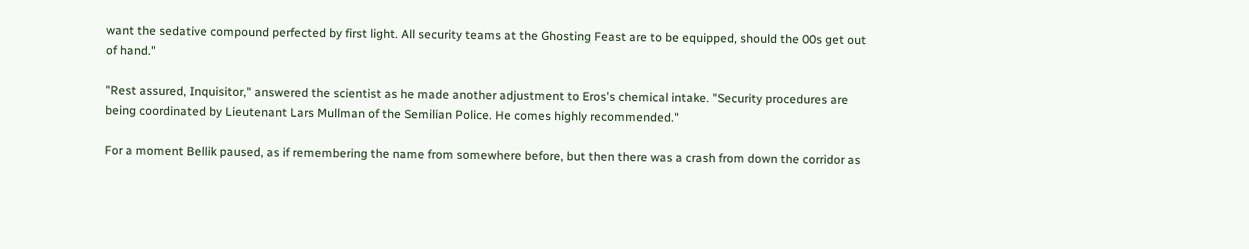want the sedative compound perfected by first light. All security teams at the Ghosting Feast are to be equipped, should the 00s get out of hand."

"Rest assured, Inquisitor," answered the scientist as he made another adjustment to Eros's chemical intake. "Security procedures are being coordinated by Lieutenant Lars Mullman of the Semilian Police. He comes highly recommended."

For a moment Bellik paused, as if remembering the name from somewhere before, but then there was a crash from down the corridor as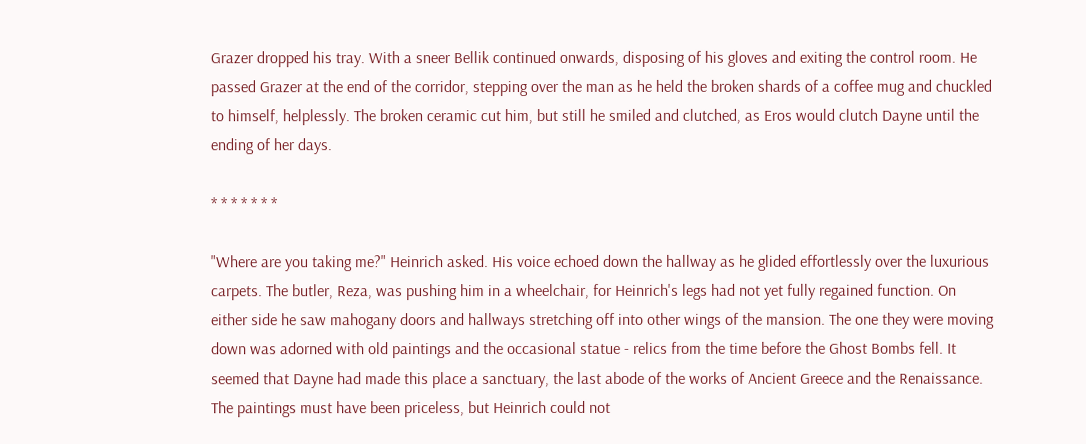Grazer dropped his tray. With a sneer Bellik continued onwards, disposing of his gloves and exiting the control room. He passed Grazer at the end of the corridor, stepping over the man as he held the broken shards of a coffee mug and chuckled to himself, helplessly. The broken ceramic cut him, but still he smiled and clutched, as Eros would clutch Dayne until the ending of her days.

* * * * * * *

"Where are you taking me?" Heinrich asked. His voice echoed down the hallway as he glided effortlessly over the luxurious carpets. The butler, Reza, was pushing him in a wheelchair, for Heinrich's legs had not yet fully regained function. On either side he saw mahogany doors and hallways stretching off into other wings of the mansion. The one they were moving down was adorned with old paintings and the occasional statue - relics from the time before the Ghost Bombs fell. It seemed that Dayne had made this place a sanctuary, the last abode of the works of Ancient Greece and the Renaissance. The paintings must have been priceless, but Heinrich could not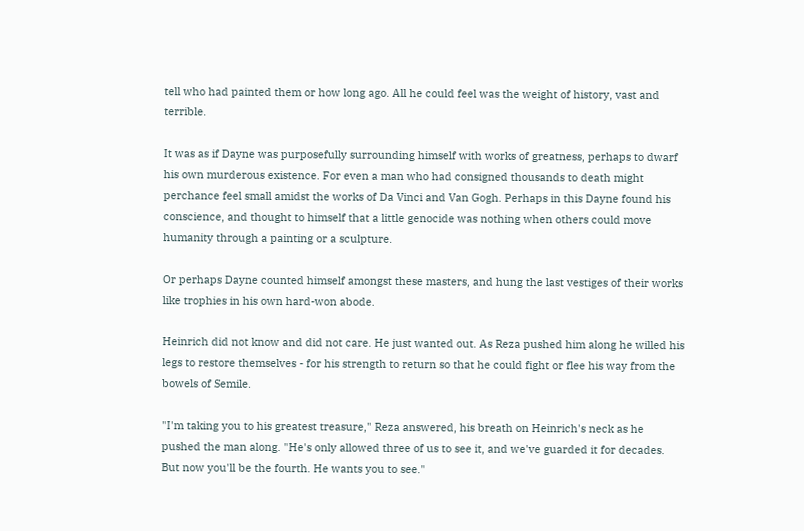tell who had painted them or how long ago. All he could feel was the weight of history, vast and terrible.

It was as if Dayne was purposefully surrounding himself with works of greatness, perhaps to dwarf his own murderous existence. For even a man who had consigned thousands to death might perchance feel small amidst the works of Da Vinci and Van Gogh. Perhaps in this Dayne found his conscience, and thought to himself that a little genocide was nothing when others could move humanity through a painting or a sculpture.

Or perhaps Dayne counted himself amongst these masters, and hung the last vestiges of their works like trophies in his own hard-won abode.

Heinrich did not know and did not care. He just wanted out. As Reza pushed him along he willed his legs to restore themselves - for his strength to return so that he could fight or flee his way from the bowels of Semile.

"I'm taking you to his greatest treasure," Reza answered, his breath on Heinrich's neck as he pushed the man along. "He's only allowed three of us to see it, and we've guarded it for decades. But now you'll be the fourth. He wants you to see."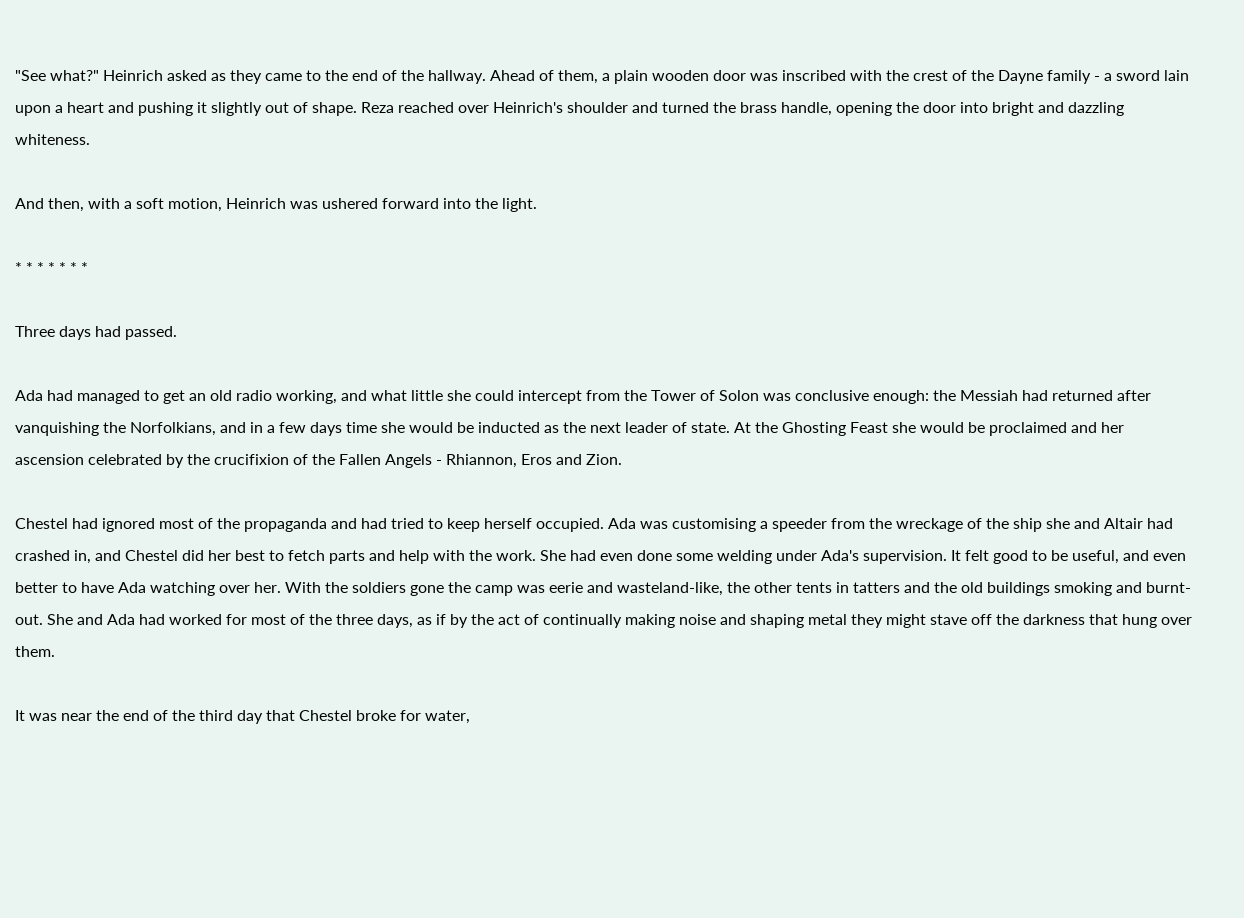"See what?" Heinrich asked as they came to the end of the hallway. Ahead of them, a plain wooden door was inscribed with the crest of the Dayne family - a sword lain upon a heart and pushing it slightly out of shape. Reza reached over Heinrich's shoulder and turned the brass handle, opening the door into bright and dazzling whiteness.

And then, with a soft motion, Heinrich was ushered forward into the light.

* * * * * * *

Three days had passed.

Ada had managed to get an old radio working, and what little she could intercept from the Tower of Solon was conclusive enough: the Messiah had returned after vanquishing the Norfolkians, and in a few days time she would be inducted as the next leader of state. At the Ghosting Feast she would be proclaimed and her ascension celebrated by the crucifixion of the Fallen Angels - Rhiannon, Eros and Zion.

Chestel had ignored most of the propaganda and had tried to keep herself occupied. Ada was customising a speeder from the wreckage of the ship she and Altair had crashed in, and Chestel did her best to fetch parts and help with the work. She had even done some welding under Ada's supervision. It felt good to be useful, and even better to have Ada watching over her. With the soldiers gone the camp was eerie and wasteland-like, the other tents in tatters and the old buildings smoking and burnt-out. She and Ada had worked for most of the three days, as if by the act of continually making noise and shaping metal they might stave off the darkness that hung over them.

It was near the end of the third day that Chestel broke for water,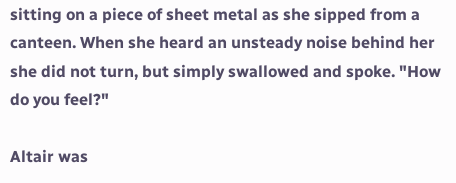sitting on a piece of sheet metal as she sipped from a canteen. When she heard an unsteady noise behind her she did not turn, but simply swallowed and spoke. "How do you feel?"

Altair was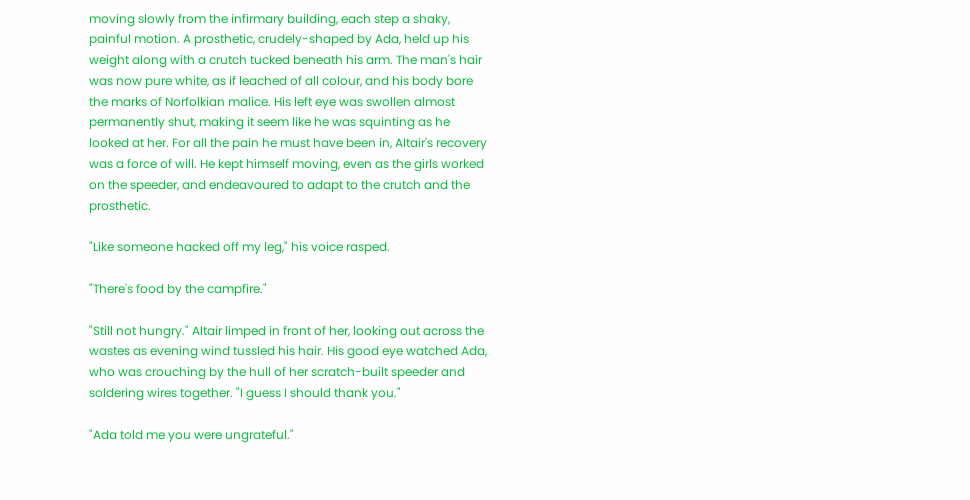moving slowly from the infirmary building, each step a shaky, painful motion. A prosthetic, crudely-shaped by Ada, held up his weight along with a crutch tucked beneath his arm. The man's hair was now pure white, as if leached of all colour, and his body bore the marks of Norfolkian malice. His left eye was swollen almost permanently shut, making it seem like he was squinting as he looked at her. For all the pain he must have been in, Altair's recovery was a force of will. He kept himself moving, even as the girls worked on the speeder, and endeavoured to adapt to the crutch and the prosthetic.

"Like someone hacked off my leg," his voice rasped.

"There's food by the campfire."

"Still not hungry." Altair limped in front of her, looking out across the wastes as evening wind tussled his hair. His good eye watched Ada, who was crouching by the hull of her scratch-built speeder and soldering wires together. "I guess I should thank you."

"Ada told me you were ungrateful."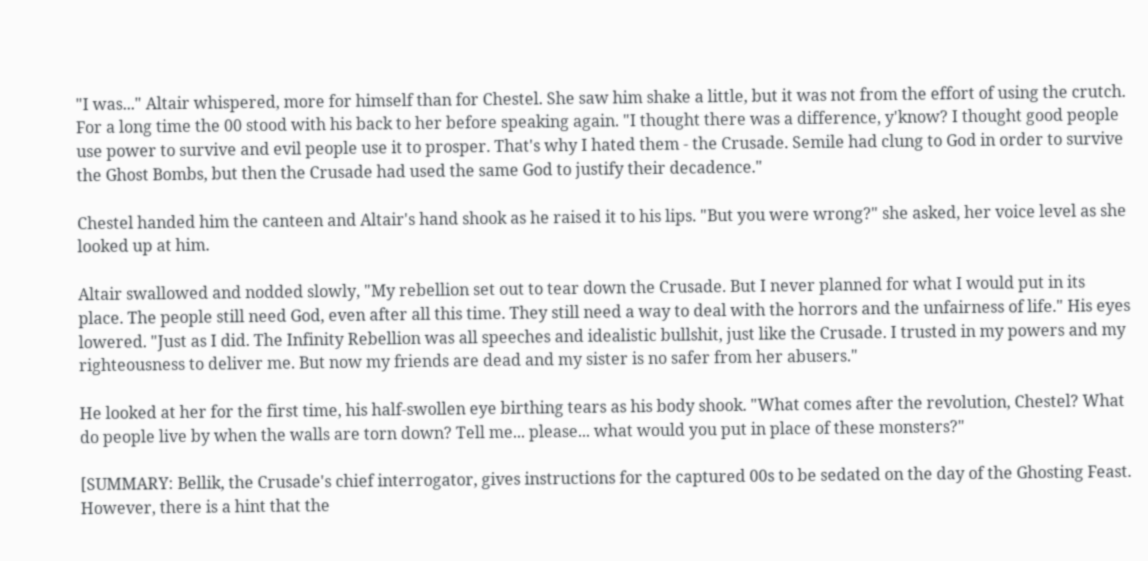"I was..." Altair whispered, more for himself than for Chestel. She saw him shake a little, but it was not from the effort of using the crutch. For a long time the 00 stood with his back to her before speaking again. "I thought there was a difference, y'know? I thought good people use power to survive and evil people use it to prosper. That's why I hated them - the Crusade. Semile had clung to God in order to survive the Ghost Bombs, but then the Crusade had used the same God to justify their decadence."

Chestel handed him the canteen and Altair's hand shook as he raised it to his lips. "But you were wrong?" she asked, her voice level as she looked up at him.

Altair swallowed and nodded slowly, "My rebellion set out to tear down the Crusade. But I never planned for what I would put in its place. The people still need God, even after all this time. They still need a way to deal with the horrors and the unfairness of life." His eyes lowered. "Just as I did. The Infinity Rebellion was all speeches and idealistic bullshit, just like the Crusade. I trusted in my powers and my righteousness to deliver me. But now my friends are dead and my sister is no safer from her abusers."

He looked at her for the first time, his half-swollen eye birthing tears as his body shook. "What comes after the revolution, Chestel? What do people live by when the walls are torn down? Tell me... please... what would you put in place of these monsters?"

[SUMMARY: Bellik, the Crusade's chief interrogator, gives instructions for the captured 00s to be sedated on the day of the Ghosting Feast. However, there is a hint that the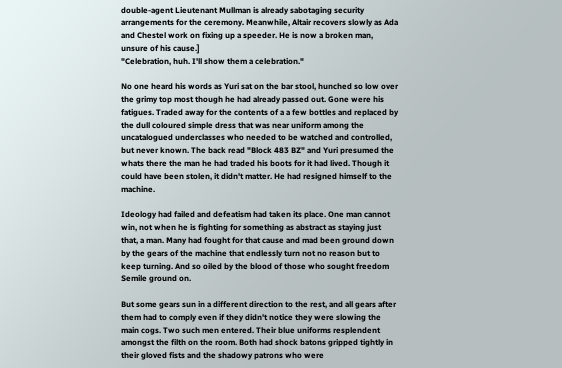double-agent Lieutenant Mullman is already sabotaging security arrangements for the ceremony. Meanwhile, Altair recovers slowly as Ada and Chestel work on fixing up a speeder. He is now a broken man, unsure of his cause.]
"Celebration, huh. I'll show them a celebration."

No one heard his words as Yuri sat on the bar stool, hunched so low over the grimy top most though he had already passed out. Gone were his fatigues. Traded away for the contents of a a few bottles and replaced by the dull coloured simple dress that was near uniform among the uncatalogued underclasses who needed to be watched and controlled, but never known. The back read "Block 483 BZ" and Yuri presumed the whats there the man he had traded his boots for it had lived. Though it could have been stolen, it didn't matter. He had resigned himself to the machine.

Ideology had failed and defeatism had taken its place. One man cannot win, not when he is fighting for something as abstract as staying just that, a man. Many had fought for that cause and mad been ground down by the gears of the machine that endlessly turn not no reason but to keep turning. And so oiled by the blood of those who sought freedom Semile ground on.

But some gears sun in a different direction to the rest, and all gears after them had to comply even if they didn't notice they were slowing the main cogs. Two such men entered. Their blue uniforms resplendent amongst the filth on the room. Both had shock batons gripped tightly in their gloved fists and the shadowy patrons who were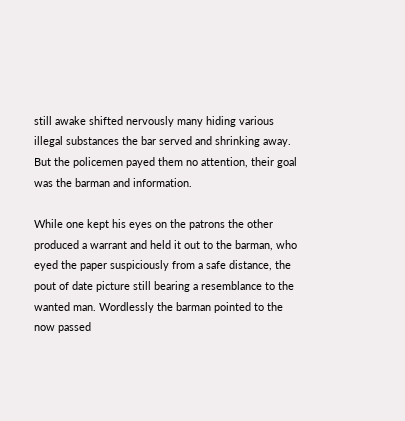still awake shifted nervously many hiding various illegal substances the bar served and shrinking away. But the policemen payed them no attention, their goal was the barman and information.

While one kept his eyes on the patrons the other produced a warrant and held it out to the barman, who eyed the paper suspiciously from a safe distance, the pout of date picture still bearing a resemblance to the wanted man. Wordlessly the barman pointed to the now passed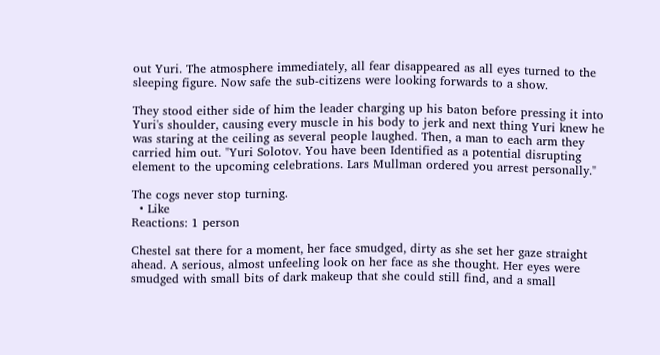out Yuri. The atmosphere immediately, all fear disappeared as all eyes turned to the sleeping figure. Now safe the sub-citizens were looking forwards to a show.

They stood either side of him the leader charging up his baton before pressing it into Yuri's shoulder, causing every muscle in his body to jerk and next thing Yuri knew he was staring at the ceiling as several people laughed. Then, a man to each arm they carried him out. "Yuri Solotov. You have been Identified as a potential disrupting element to the upcoming celebrations. Lars Mullman ordered you arrest personally."

The cogs never stop turning.
  • Like
Reactions: 1 person

Chestel sat there for a moment, her face smudged, dirty as she set her gaze straight ahead. A serious, almost unfeeling look on her face as she thought. Her eyes were smudged with small bits of dark makeup that she could still find, and a small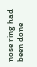nose ring had been done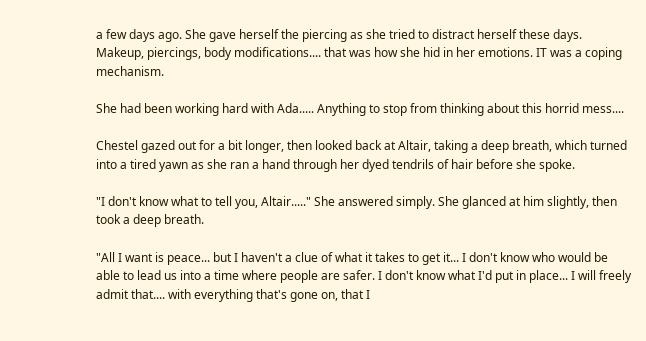a few days ago. She gave herself the piercing as she tried to distract herself these days. Makeup, piercings, body modifications.... that was how she hid in her emotions. IT was a coping mechanism.

She had been working hard with Ada..... Anything to stop from thinking about this horrid mess....

Chestel gazed out for a bit longer, then looked back at Altair, taking a deep breath, which turned into a tired yawn as she ran a hand through her dyed tendrils of hair before she spoke.

"I don't know what to tell you, Altair....." She answered simply. She glanced at him slightly, then took a deep breath.

"All I want is peace... but I haven't a clue of what it takes to get it... I don't know who would be able to lead us into a time where people are safer. I don't know what I'd put in place... I will freely admit that.... with everything that's gone on, that I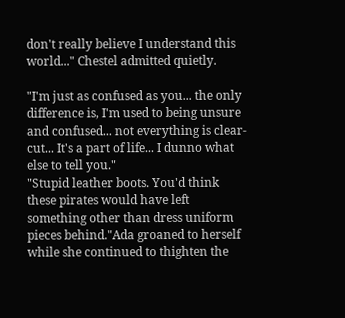don't really believe I understand this world..." Chestel admitted quietly.

"I'm just as confused as you... the only difference is, I'm used to being unsure and confused... not everything is clear-cut... It's a part of life... I dunno what else to tell you."
"Stupid leather boots. You'd think these pirates would have left something other than dress uniform pieces behind."Ada groaned to herself while she continued to thighten the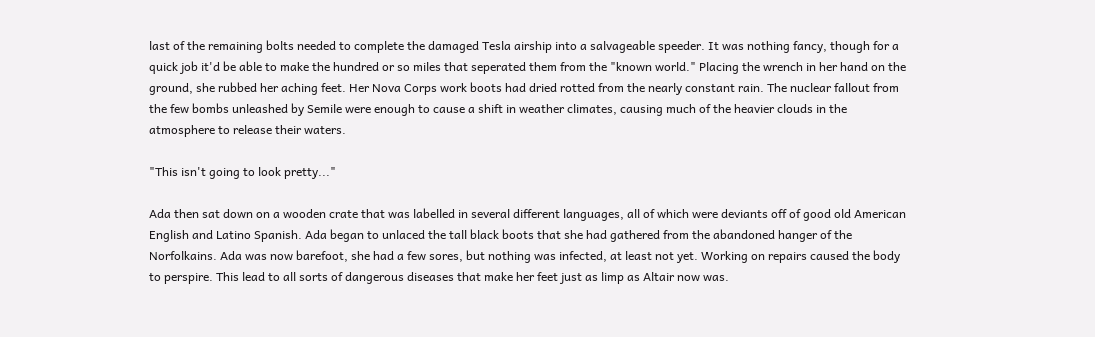last of the remaining bolts needed to complete the damaged Tesla airship into a salvageable speeder. It was nothing fancy, though for a quick job it'd be able to make the hundred or so miles that seperated them from the "known world." Placing the wrench in her hand on the ground, she rubbed her aching feet. Her Nova Corps work boots had dried rotted from the nearly constant rain. The nuclear fallout from the few bombs unleashed by Semile were enough to cause a shift in weather climates, causing much of the heavier clouds in the atmosphere to release their waters.

"This isn't going to look pretty..."

Ada then sat down on a wooden crate that was labelled in several different languages, all of which were deviants off of good old American English and Latino Spanish. Ada began to unlaced the tall black boots that she had gathered from the abandoned hanger of the Norfolkains. Ada was now barefoot, she had a few sores, but nothing was infected, at least not yet. Working on repairs caused the body to perspire. This lead to all sorts of dangerous diseases that make her feet just as limp as Altair now was.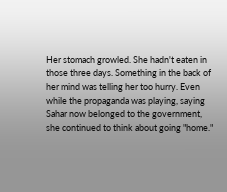Her stomach growled. She hadn't eaten in those three days. Something in the back of her mind was telling her too hurry. Even while the propaganda was playing, saying Sahar now belonged to the government, she continued to think about going "home."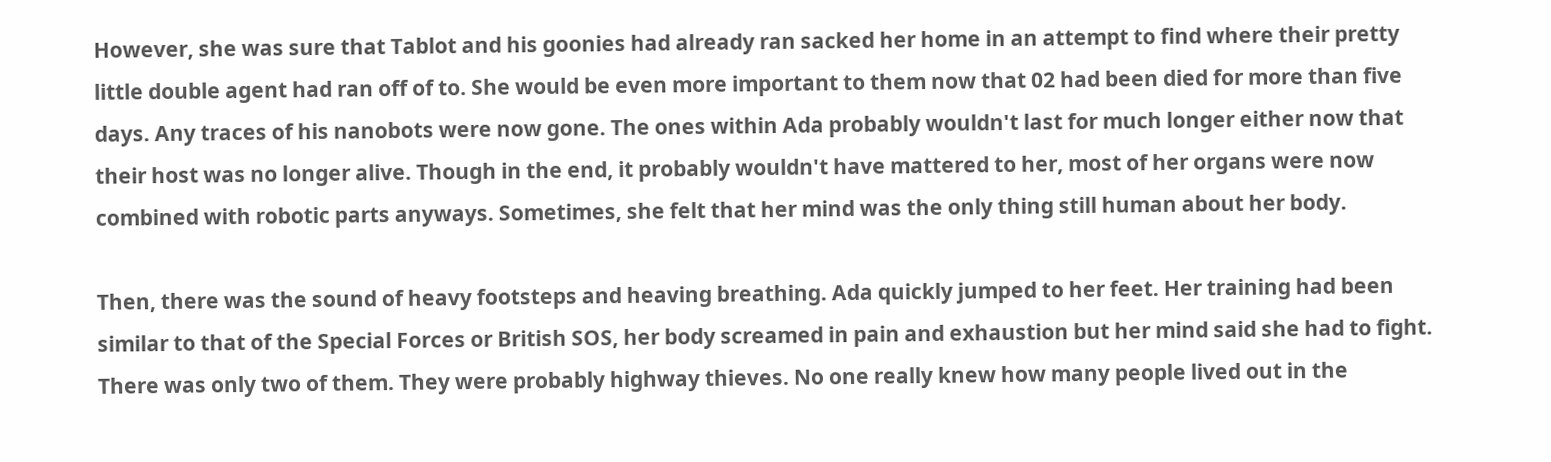However, she was sure that Tablot and his goonies had already ran sacked her home in an attempt to find where their pretty little double agent had ran off of to. She would be even more important to them now that 02 had been died for more than five days. Any traces of his nanobots were now gone. The ones within Ada probably wouldn't last for much longer either now that their host was no longer alive. Though in the end, it probably wouldn't have mattered to her, most of her organs were now combined with robotic parts anyways. Sometimes, she felt that her mind was the only thing still human about her body.

Then, there was the sound of heavy footsteps and heaving breathing. Ada quickly jumped to her feet. Her training had been similar to that of the Special Forces or British SOS, her body screamed in pain and exhaustion but her mind said she had to fight. There was only two of them. They were probably highway thieves. No one really knew how many people lived out in the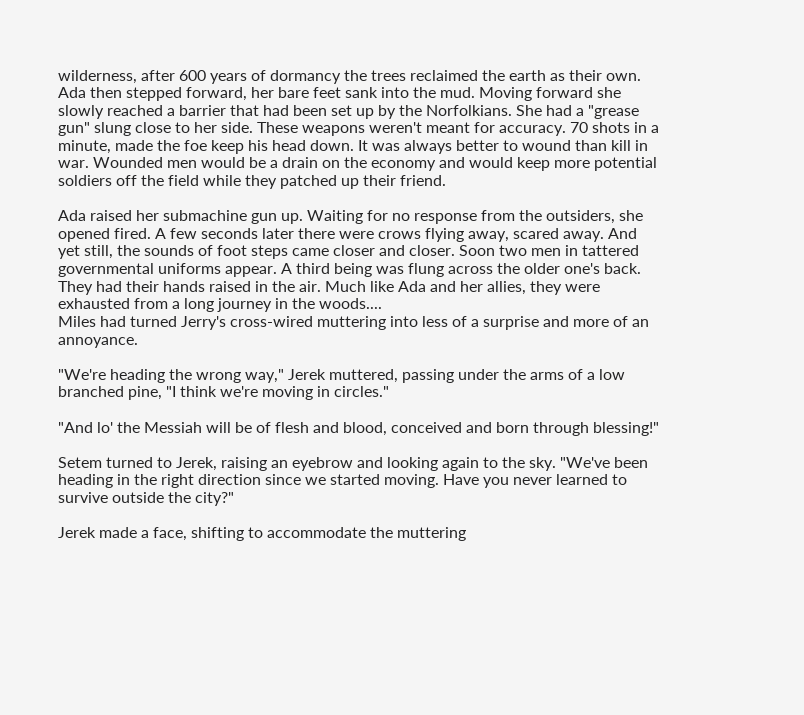wilderness, after 600 years of dormancy the trees reclaimed the earth as their own. Ada then stepped forward, her bare feet sank into the mud. Moving forward she slowly reached a barrier that had been set up by the Norfolkians. She had a "grease gun" slung close to her side. These weapons weren't meant for accuracy. 70 shots in a minute, made the foe keep his head down. It was always better to wound than kill in war. Wounded men would be a drain on the economy and would keep more potential soldiers off the field while they patched up their friend.

Ada raised her submachine gun up. Waiting for no response from the outsiders, she opened fired. A few seconds later there were crows flying away, scared away. And yet still, the sounds of foot steps came closer and closer. Soon two men in tattered governmental uniforms appear. A third being was flung across the older one's back. They had their hands raised in the air. Much like Ada and her allies, they were exhausted from a long journey in the woods....
Miles had turned Jerry's cross-wired muttering into less of a surprise and more of an annoyance.

"We're heading the wrong way," Jerek muttered, passing under the arms of a low branched pine, "I think we're moving in circles."

"And lo' the Messiah will be of flesh and blood, conceived and born through blessing!"

Setem turned to Jerek, raising an eyebrow and looking again to the sky. "We've been heading in the right direction since we started moving. Have you never learned to survive outside the city?"

Jerek made a face, shifting to accommodate the muttering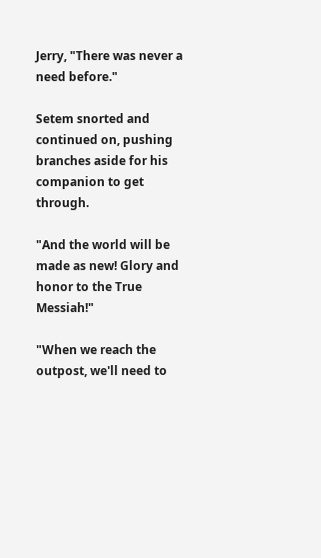Jerry, "There was never a need before."

Setem snorted and continued on, pushing branches aside for his companion to get through.

"And the world will be made as new! Glory and honor to the True Messiah!"

"When we reach the outpost, we'll need to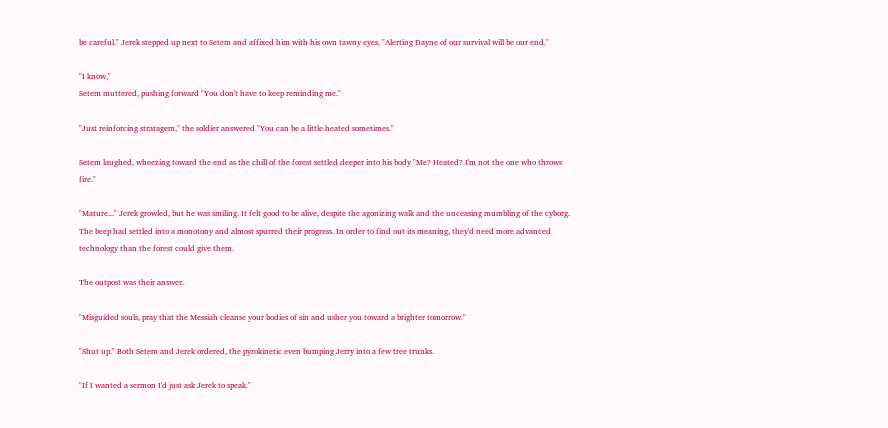be careful." Jerek stepped up next to Setem and affixed him with his own tawny eyes, "Alerting Dayne of our survival will be our end."

"I know,"
Setem muttered, pushing forward "You don't have to keep reminding me."

"Just reinforcing stratagem," the soldier answered "You can be a little heated sometimes."

Setem laughed, wheezing toward the end as the chill of the forest settled deeper into his body "Me? Heated? I'm not the one who throws fire."

"Mature..." Jerek growled, but he was smiling. It felt good to be alive, despite the agonizing walk and the unceasing mumbling of the cyborg. The beep had settled into a monotony and almost spurred their progress. In order to find out its meaning, they'd need more advanced technology than the forest could give them.

The outpost was their answer.

"Misguided souls, pray that the Messiah cleanse your bodies of sin and usher you toward a brighter tomorrow."

"Shut up." Both Setem and Jerek ordered, the pyrokinetic even bumping Jerry into a few tree trunks.

"If I wanted a sermon I'd just ask Jerek to speak."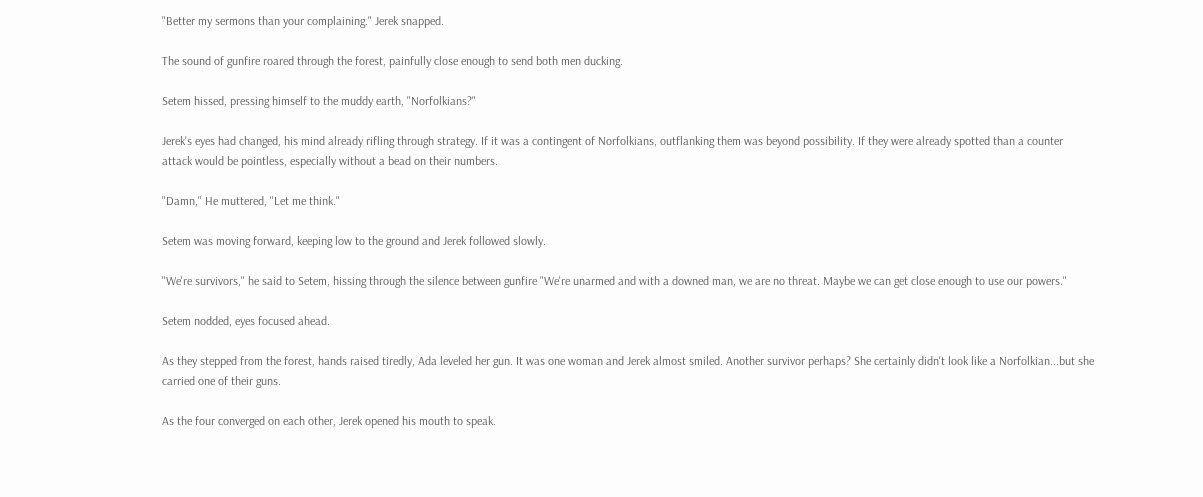"Better my sermons than your complaining." Jerek snapped.

The sound of gunfire roared through the forest, painfully close enough to send both men ducking.

Setem hissed, pressing himself to the muddy earth, "Norfolkians?"

Jerek's eyes had changed, his mind already rifling through strategy. If it was a contingent of Norfolkians, outflanking them was beyond possibility. If they were already spotted than a counter attack would be pointless, especially without a bead on their numbers.

"Damn," He muttered, "Let me think."

Setem was moving forward, keeping low to the ground and Jerek followed slowly.

"We're survivors," he said to Setem, hissing through the silence between gunfire "We're unarmed and with a downed man, we are no threat. Maybe we can get close enough to use our powers."

Setem nodded, eyes focused ahead.

As they stepped from the forest, hands raised tiredly, Ada leveled her gun. It was one woman and Jerek almost smiled. Another survivor perhaps? She certainly didn't look like a Norfolkian...but she carried one of their guns.

As the four converged on each other, Jerek opened his mouth to speak.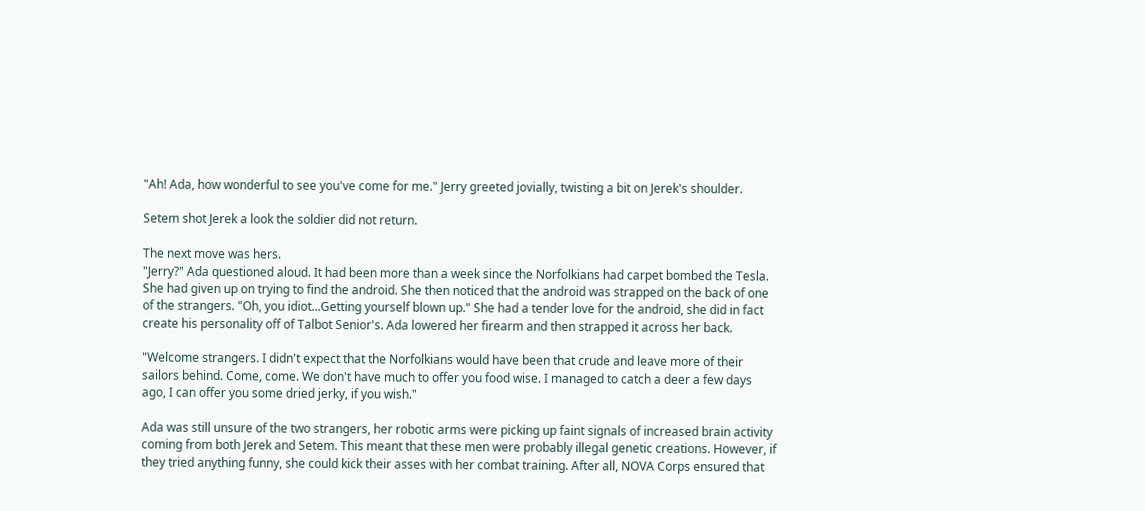"Ah! Ada, how wonderful to see you've come for me." Jerry greeted jovially, twisting a bit on Jerek's shoulder.

Setem shot Jerek a look the soldier did not return.

The next move was hers.
"Jerry?" Ada questioned aloud. It had been more than a week since the Norfolkians had carpet bombed the Tesla. She had given up on trying to find the android. She then noticed that the android was strapped on the back of one of the strangers. "Oh, you idiot...Getting yourself blown up." She had a tender love for the android, she did in fact create his personality off of Talbot Senior's. Ada lowered her firearm and then strapped it across her back.

"Welcome strangers. I didn't expect that the Norfolkians would have been that crude and leave more of their sailors behind. Come, come. We don't have much to offer you food wise. I managed to catch a deer a few days ago, I can offer you some dried jerky, if you wish."

Ada was still unsure of the two strangers, her robotic arms were picking up faint signals of increased brain activity coming from both Jerek and Setem. This meant that these men were probably illegal genetic creations. However, if they tried anything funny, she could kick their asses with her combat training. After all, NOVA Corps ensured that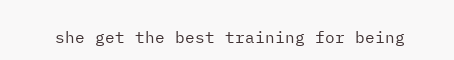she get the best training for being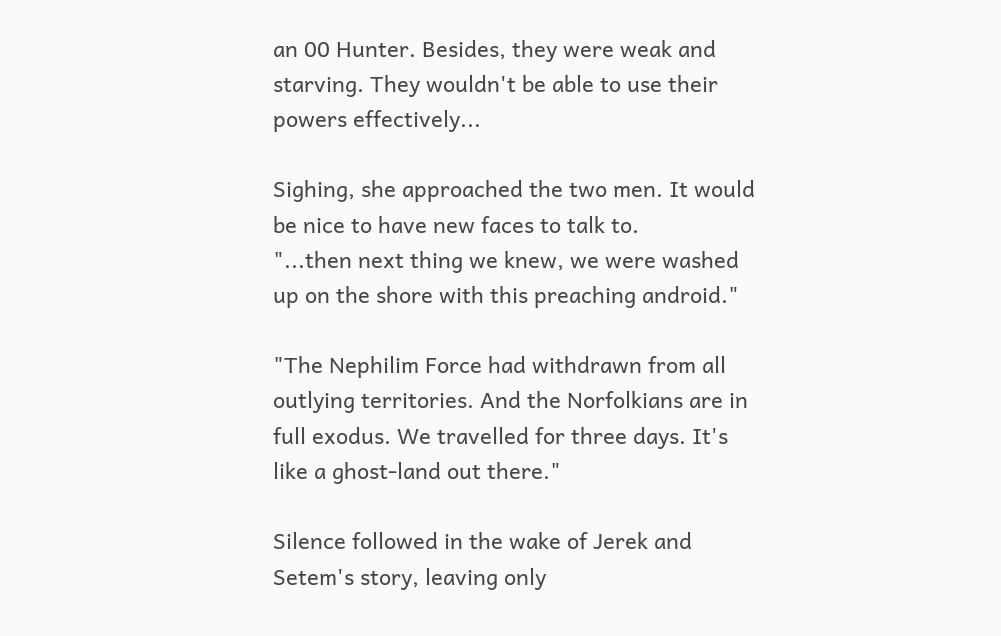an 00 Hunter. Besides, they were weak and starving. They wouldn't be able to use their powers effectively...

Sighing, she approached the two men. It would be nice to have new faces to talk to.
"...then next thing we knew, we were washed up on the shore with this preaching android."

"The Nephilim Force had withdrawn from all outlying territories. And the Norfolkians are in full exodus. We travelled for three days. It's like a ghost-land out there."

Silence followed in the wake of Jerek and Setem's story, leaving only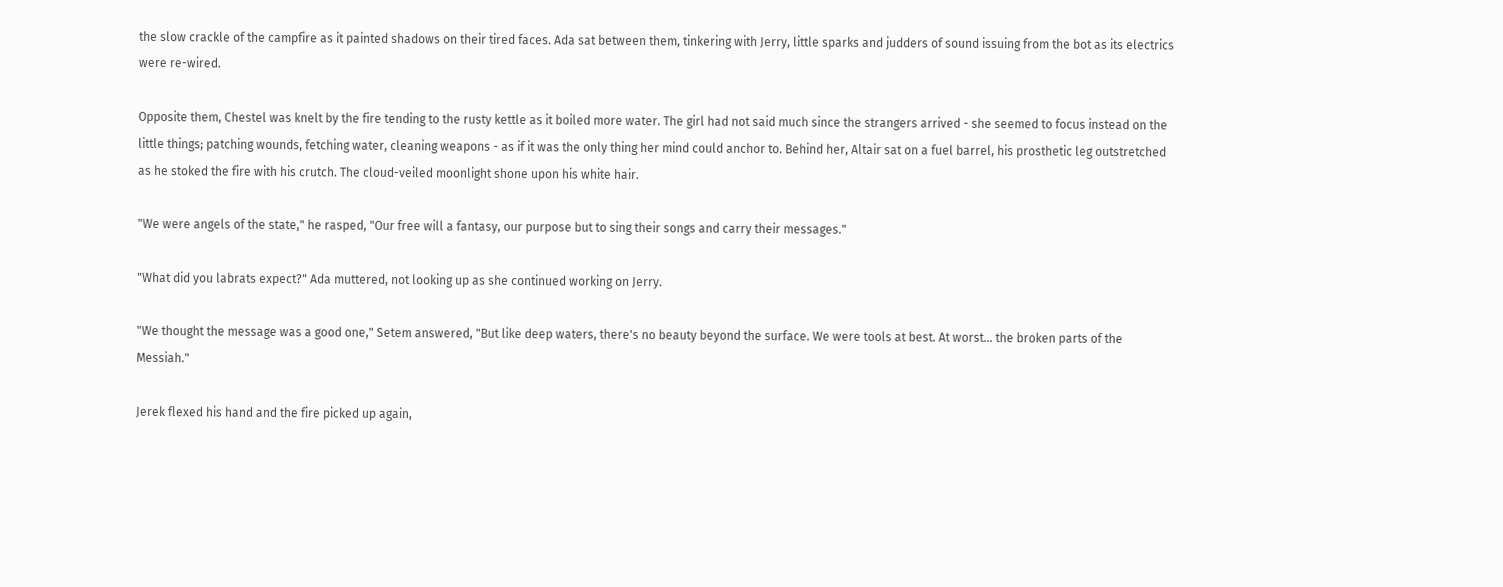the slow crackle of the campfire as it painted shadows on their tired faces. Ada sat between them, tinkering with Jerry, little sparks and judders of sound issuing from the bot as its electrics were re-wired.

Opposite them, Chestel was knelt by the fire tending to the rusty kettle as it boiled more water. The girl had not said much since the strangers arrived - she seemed to focus instead on the little things; patching wounds, fetching water, cleaning weapons - as if it was the only thing her mind could anchor to. Behind her, Altair sat on a fuel barrel, his prosthetic leg outstretched as he stoked the fire with his crutch. The cloud-veiled moonlight shone upon his white hair.

"We were angels of the state," he rasped, "Our free will a fantasy, our purpose but to sing their songs and carry their messages."

"What did you labrats expect?" Ada muttered, not looking up as she continued working on Jerry.

"We thought the message was a good one," Setem answered, "But like deep waters, there's no beauty beyond the surface. We were tools at best. At worst... the broken parts of the Messiah."

Jerek flexed his hand and the fire picked up again,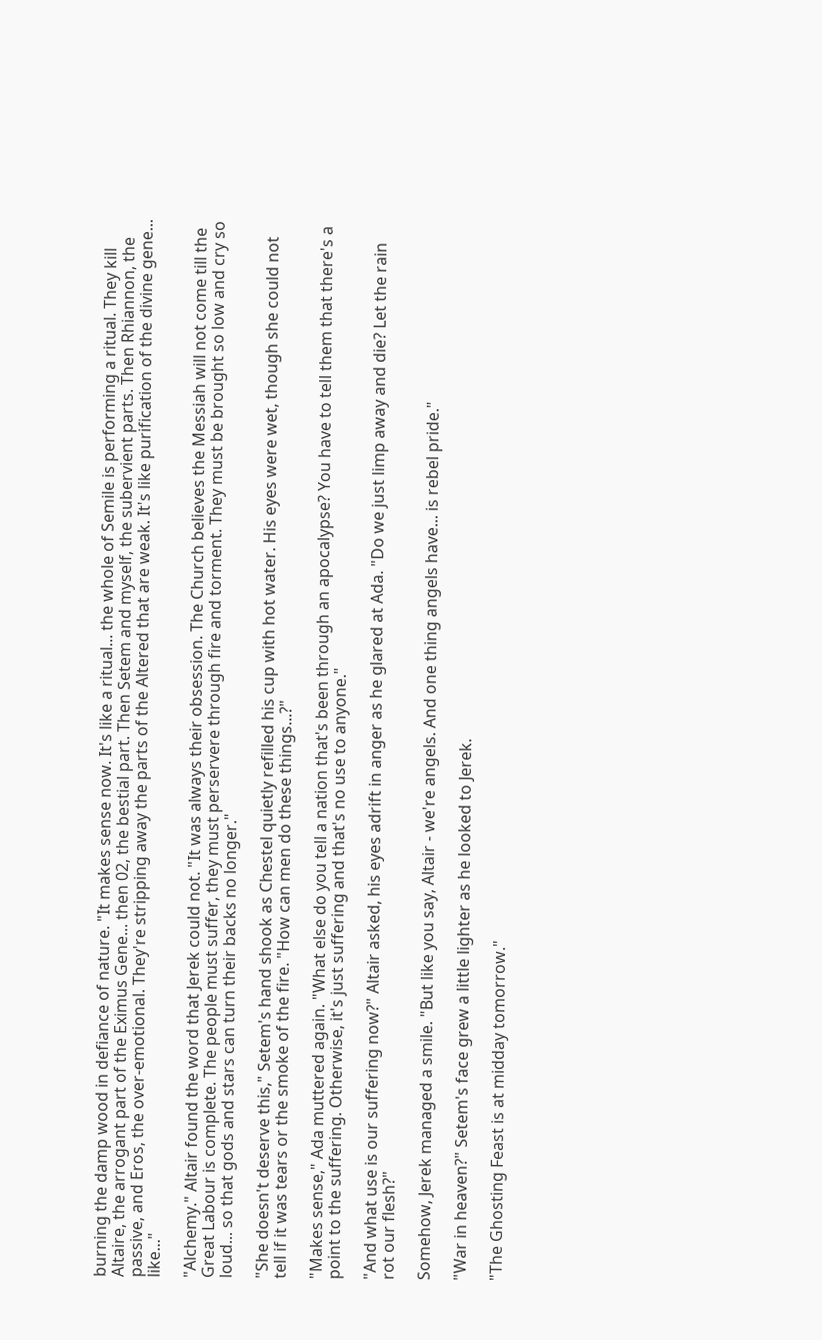burning the damp wood in defiance of nature. "It makes sense now. It's like a ritual... the whole of Semile is performing a ritual. They kill Altaire, the arrogant part of the Eximus Gene... then 02, the bestial part. Then Setem and myself, the subervient parts. Then Rhiannon, the passive, and Eros, the over-emotional. They're stripping away the parts of the Altered that are weak. It's like purification of the divine gene... like..."

"Alchemy." Altair found the word that Jerek could not. "It was always their obsession. The Church believes the Messiah will not come till the Great Labour is complete. The people must suffer, they must perservere through fire and torment. They must be brought so low and cry so loud... so that gods and stars can turn their backs no longer."

"She doesn't deserve this," Setem's hand shook as Chestel quietly refilled his cup with hot water. His eyes were wet, though she could not tell if it was tears or the smoke of the fire. "How can men do these things...?"

"Makes sense," Ada muttered again. "What else do you tell a nation that's been through an apocalypse? You have to tell them that there's a point to the suffering. Otherwise, it's just suffering and that's no use to anyone."

"And what use is our suffering now?" Altair asked, his eyes adrift in anger as he glared at Ada. "Do we just limp away and die? Let the rain rot our flesh?"

Somehow, Jerek managed a smile. "But like you say, Altair - we're angels. And one thing angels have... is rebel pride."

"War in heaven?" Setem's face grew a little lighter as he looked to Jerek.

"The Ghosting Feast is at midday tomorrow."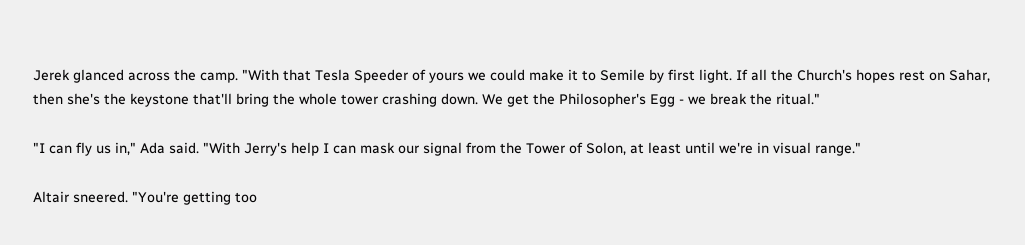Jerek glanced across the camp. "With that Tesla Speeder of yours we could make it to Semile by first light. If all the Church's hopes rest on Sahar, then she's the keystone that'll bring the whole tower crashing down. We get the Philosopher's Egg - we break the ritual."

"I can fly us in," Ada said. "With Jerry's help I can mask our signal from the Tower of Solon, at least until we're in visual range."

Altair sneered. "You're getting too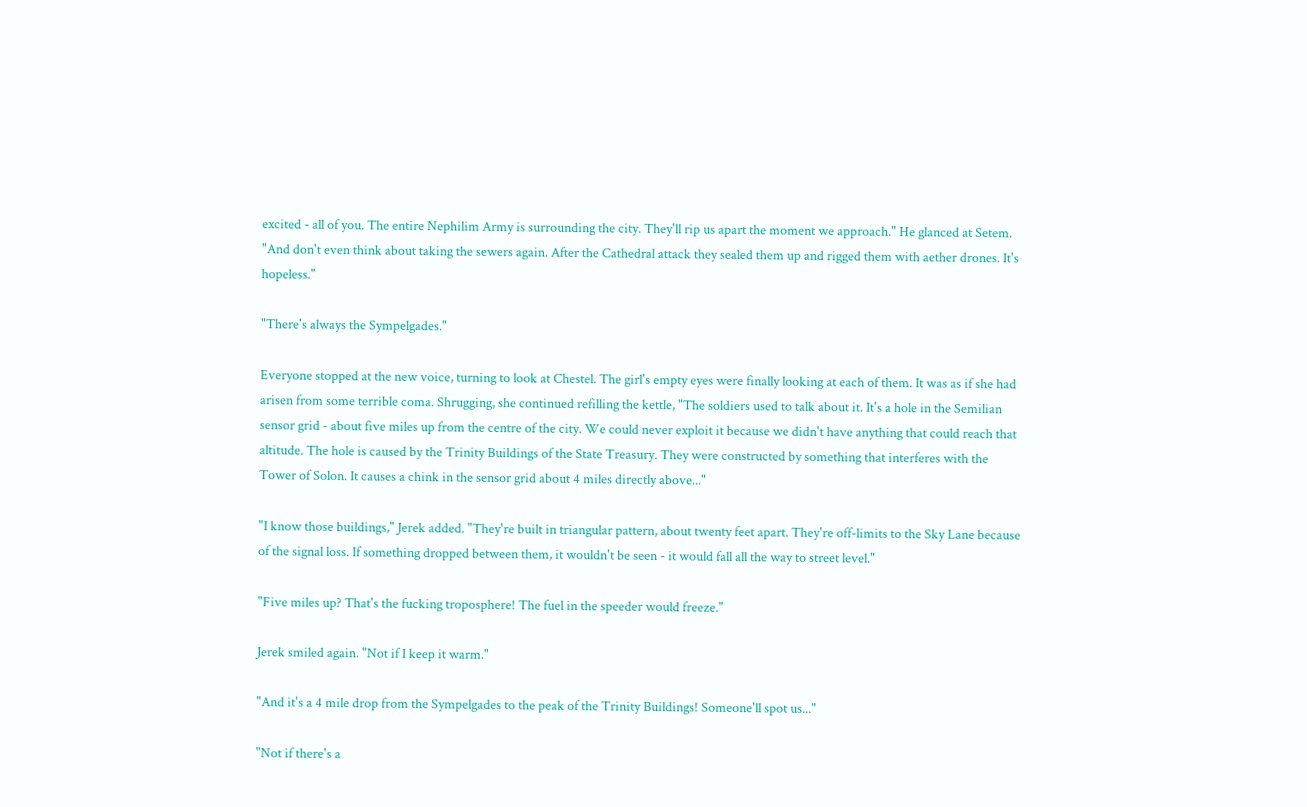excited - all of you. The entire Nephilim Army is surrounding the city. They'll rip us apart the moment we approach." He glanced at Setem. "And don't even think about taking the sewers again. After the Cathedral attack they sealed them up and rigged them with aether drones. It's hopeless."

"There's always the Sympelgades."

Everyone stopped at the new voice, turning to look at Chestel. The girl's empty eyes were finally looking at each of them. It was as if she had arisen from some terrible coma. Shrugging, she continued refilling the kettle, "The soldiers used to talk about it. It's a hole in the Semilian sensor grid - about five miles up from the centre of the city. We could never exploit it because we didn't have anything that could reach that altitude. The hole is caused by the Trinity Buildings of the State Treasury. They were constructed by something that interferes with the Tower of Solon. It causes a chink in the sensor grid about 4 miles directly above..."

"I know those buildings," Jerek added. "They're built in triangular pattern, about twenty feet apart. They're off-limits to the Sky Lane because of the signal loss. If something dropped between them, it wouldn't be seen - it would fall all the way to street level."

"Five miles up? That's the fucking troposphere! The fuel in the speeder would freeze."

Jerek smiled again. "Not if I keep it warm."

"And it's a 4 mile drop from the Sympelgades to the peak of the Trinity Buildings! Someone'll spot us..."

"Not if there's a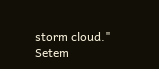storm cloud." Setem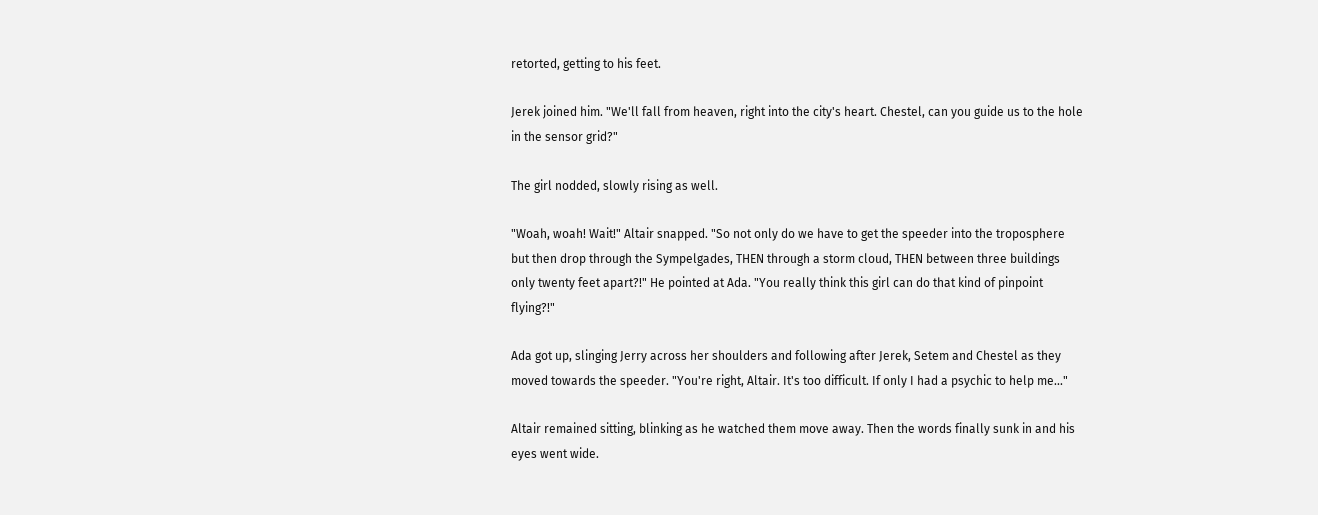retorted, getting to his feet.

Jerek joined him. "We'll fall from heaven, right into the city's heart. Chestel, can you guide us to the hole in the sensor grid?"

The girl nodded, slowly rising as well.

"Woah, woah! Wait!" Altair snapped. "So not only do we have to get the speeder into the troposphere but then drop through the Sympelgades, THEN through a storm cloud, THEN between three buildings only twenty feet apart?!" He pointed at Ada. "You really think this girl can do that kind of pinpoint flying?!"

Ada got up, slinging Jerry across her shoulders and following after Jerek, Setem and Chestel as they moved towards the speeder. "You're right, Altair. It's too difficult. If only I had a psychic to help me..."

Altair remained sitting, blinking as he watched them move away. Then the words finally sunk in and his eyes went wide.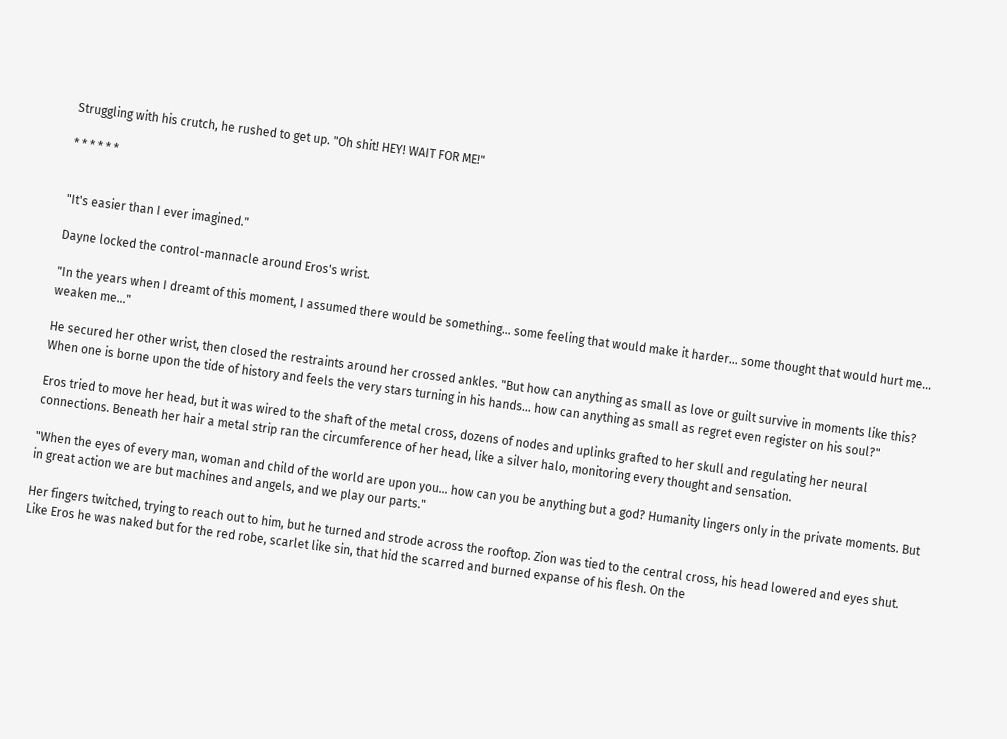Struggling with his crutch, he rushed to get up. "Oh shit! HEY! WAIT FOR ME!"

* * * * * *


"It's easier than I ever imagined."

Dayne locked the control-mannacle around Eros's wrist.

"In the years when I dreamt of this moment, I assumed there would be something... some feeling that would make it harder... some thought that would hurt me... weaken me..."

He secured her other wrist, then closed the restraints around her crossed ankles. "But how can anything as small as love or guilt survive in moments like this? When one is borne upon the tide of history and feels the very stars turning in his hands... how can anything as small as regret even register on his soul?"

Eros tried to move her head, but it was wired to the shaft of the metal cross, dozens of nodes and uplinks grafted to her skull and regulating her neural connections. Beneath her hair a metal strip ran the circumference of her head, like a silver halo, monitoring every thought and sensation.

"When the eyes of every man, woman and child of the world are upon you... how can you be anything but a god? Humanity lingers only in the private moments. But in great action we are but machines and angels, and we play our parts."

Her fingers twitched, trying to reach out to him, but he turned and strode across the rooftop. Zion was tied to the central cross, his head lowered and eyes shut. Like Eros he was naked but for the red robe, scarlet like sin, that hid the scarred and burned expanse of his flesh. On the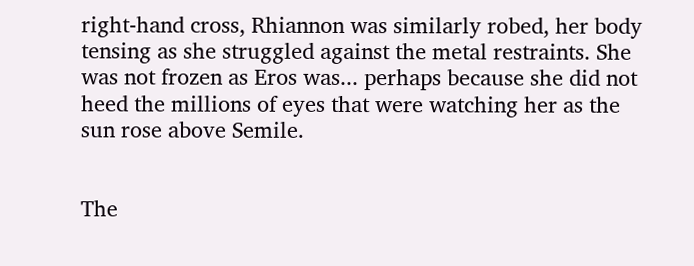right-hand cross, Rhiannon was similarly robed, her body tensing as she struggled against the metal restraints. She was not frozen as Eros was... perhaps because she did not heed the millions of eyes that were watching her as the sun rose above Semile.


The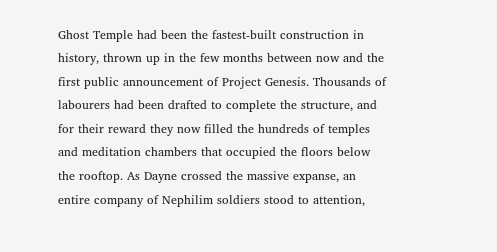Ghost Temple had been the fastest-built construction in history, thrown up in the few months between now and the first public announcement of Project Genesis. Thousands of labourers had been drafted to complete the structure, and for their reward they now filled the hundreds of temples and meditation chambers that occupied the floors below the rooftop. As Dayne crossed the massive expanse, an entire company of Nephilim soldiers stood to attention,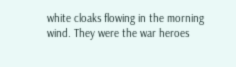white cloaks flowing in the morning wind. They were the war heroes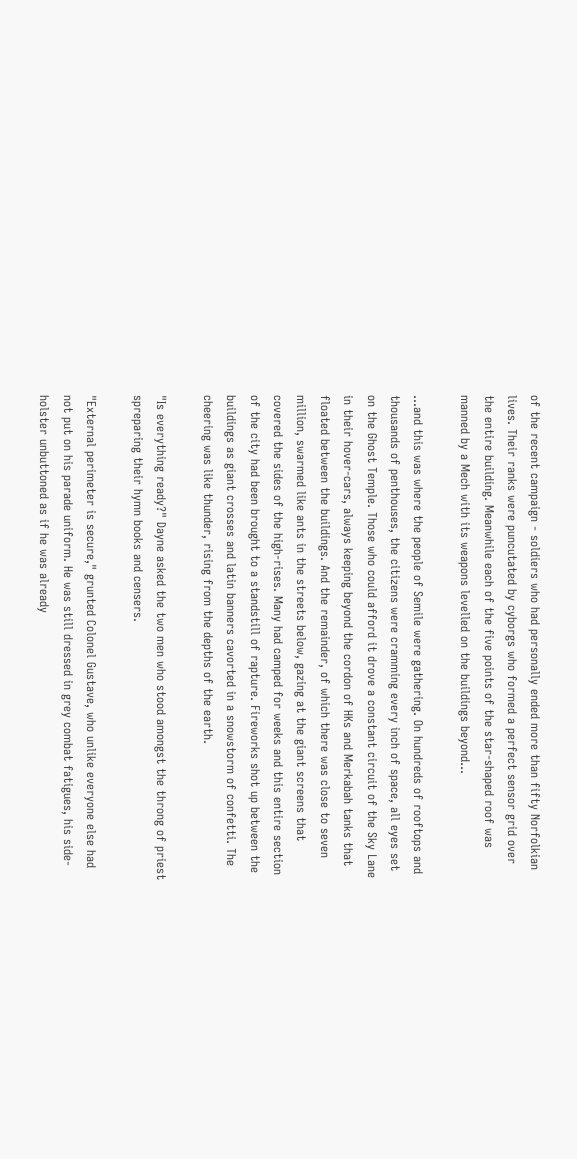of the recent campaign - soldiers who had personally ended more than fifty Norfolkian lives. Their ranks were puncutated by cyborgs who formed a perfect sensor grid over the entire building. Meanwhile each of the five points of the star-shaped roof was manned by a Mech with its weapons levelled on the buildings beyond...

...and this was where the people of Semile were gathering. On hundreds of rooftops and thousands of penthouses, the citizens were cramming every inch of space, all eyes set on the Ghost Temple. Those who could afford it drove a constant circuit of the Sky Lane in their hover-cars, always keeping beyond the cordon of HKs and Merkabah tanks that floated between the buildings. And the remainder, of which there was close to seven million, swarmed like ants in the streets below, gazing at the giant screens that covered the sides of the high-rises. Many had camped for weeks and this entire section of the city had been brought to a standstill of rapture. Fireworks shot up between the buildings as giant crosses and latin banners cavorted in a snowstorm of confetti. The cheering was like thunder, rising from the depths of the earth.

"Is everything ready?" Dayne asked the two men who stood amongst the throng of priest spreparing their hymn books and censers.

"External perimeter is secure," grunted Colonel Gustave, who unlike everyone else had not put on his parade uniform. He was still dressed in grey combat fatigues, his side-holster unbuttoned as if he was already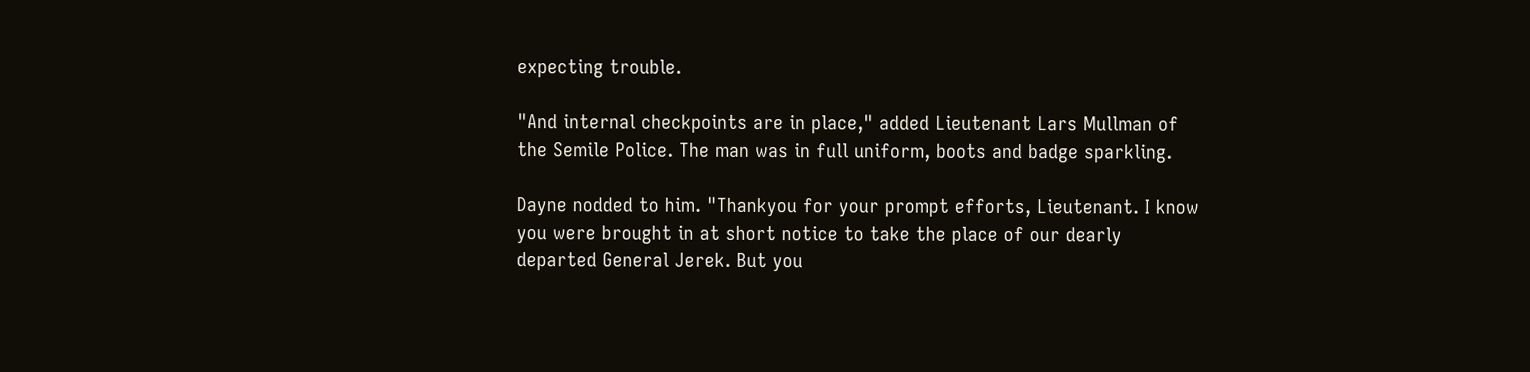expecting trouble.

"And internal checkpoints are in place," added Lieutenant Lars Mullman of the Semile Police. The man was in full uniform, boots and badge sparkling.

Dayne nodded to him. "Thankyou for your prompt efforts, Lieutenant. I know you were brought in at short notice to take the place of our dearly departed General Jerek. But you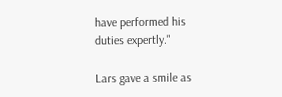have performed his duties expertly."

Lars gave a smile as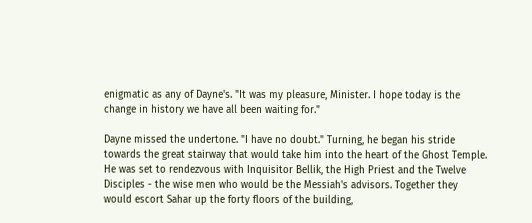enigmatic as any of Dayne's. "It was my pleasure, Minister. I hope today is the change in history we have all been waiting for."

Dayne missed the undertone. "I have no doubt." Turning, he began his stride towards the great stairway that would take him into the heart of the Ghost Temple. He was set to rendezvous with Inquisitor Bellik, the High Priest and the Twelve Disciples - the wise men who would be the Messiah's advisors. Together they would escort Sahar up the forty floors of the building,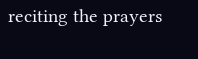reciting the prayers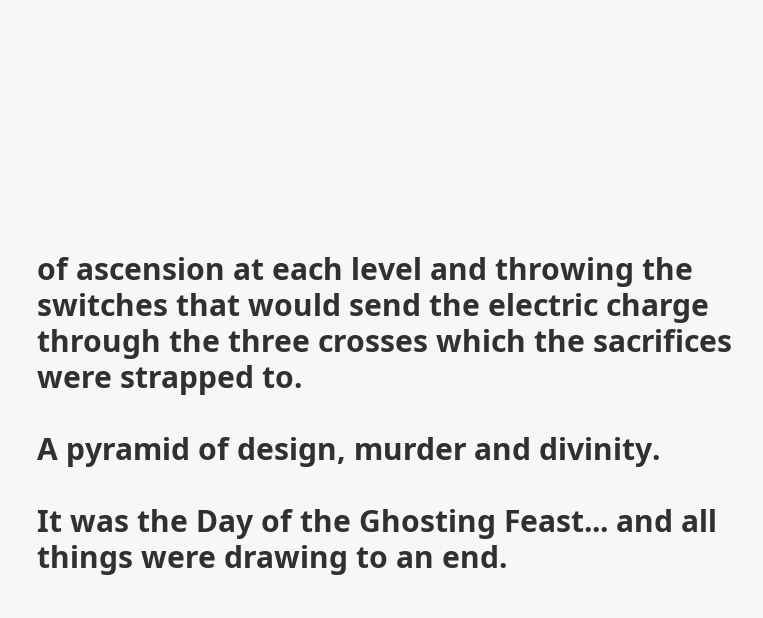of ascension at each level and throwing the switches that would send the electric charge through the three crosses which the sacrifices were strapped to.

A pyramid of design, murder and divinity.

It was the Day of the Ghosting Feast... and all things were drawing to an end.